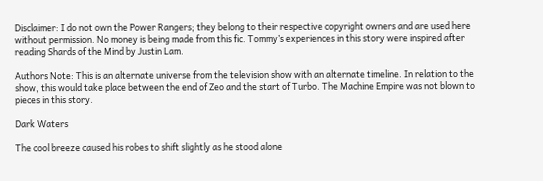Disclaimer: I do not own the Power Rangers; they belong to their respective copyright owners and are used here without permission. No money is being made from this fic. Tommy’s experiences in this story were inspired after reading Shards of the Mind by Justin Lam.

Authors Note: This is an alternate universe from the television show with an alternate timeline. In relation to the show, this would take place between the end of Zeo and the start of Turbo. The Machine Empire was not blown to pieces in this story.

Dark Waters

The cool breeze caused his robes to shift slightly as he stood alone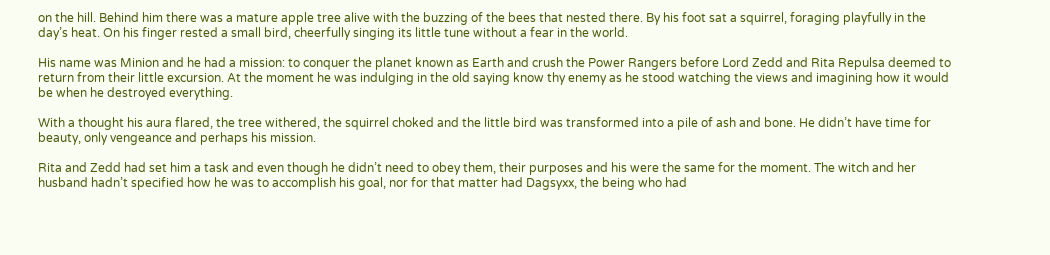on the hill. Behind him there was a mature apple tree alive with the buzzing of the bees that nested there. By his foot sat a squirrel, foraging playfully in the day’s heat. On his finger rested a small bird, cheerfully singing its little tune without a fear in the world.

His name was Minion and he had a mission: to conquer the planet known as Earth and crush the Power Rangers before Lord Zedd and Rita Repulsa deemed to return from their little excursion. At the moment he was indulging in the old saying know thy enemy as he stood watching the views and imagining how it would be when he destroyed everything.

With a thought his aura flared, the tree withered, the squirrel choked and the little bird was transformed into a pile of ash and bone. He didn’t have time for beauty, only vengeance and perhaps his mission.

Rita and Zedd had set him a task and even though he didn’t need to obey them, their purposes and his were the same for the moment. The witch and her husband hadn’t specified how he was to accomplish his goal, nor for that matter had Dagsyxx, the being who had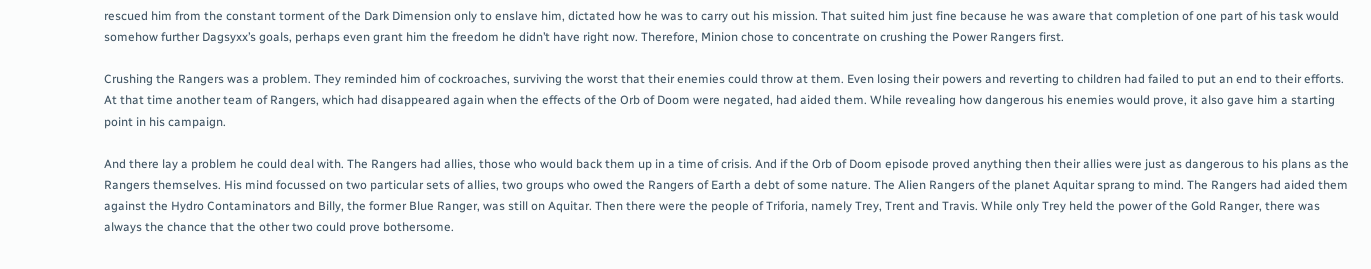rescued him from the constant torment of the Dark Dimension only to enslave him, dictated how he was to carry out his mission. That suited him just fine because he was aware that completion of one part of his task would somehow further Dagsyxx’s goals, perhaps even grant him the freedom he didn’t have right now. Therefore, Minion chose to concentrate on crushing the Power Rangers first.

Crushing the Rangers was a problem. They reminded him of cockroaches, surviving the worst that their enemies could throw at them. Even losing their powers and reverting to children had failed to put an end to their efforts. At that time another team of Rangers, which had disappeared again when the effects of the Orb of Doom were negated, had aided them. While revealing how dangerous his enemies would prove, it also gave him a starting point in his campaign.

And there lay a problem he could deal with. The Rangers had allies, those who would back them up in a time of crisis. And if the Orb of Doom episode proved anything then their allies were just as dangerous to his plans as the Rangers themselves. His mind focussed on two particular sets of allies, two groups who owed the Rangers of Earth a debt of some nature. The Alien Rangers of the planet Aquitar sprang to mind. The Rangers had aided them against the Hydro Contaminators and Billy, the former Blue Ranger, was still on Aquitar. Then there were the people of Triforia, namely Trey, Trent and Travis. While only Trey held the power of the Gold Ranger, there was always the chance that the other two could prove bothersome.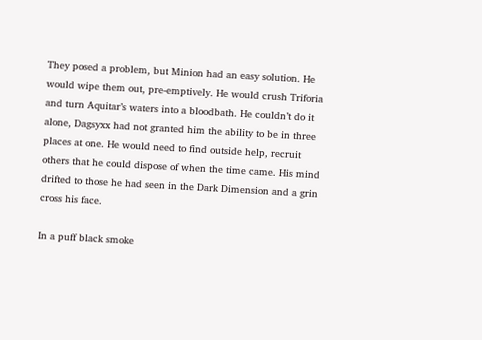They posed a problem, but Minion had an easy solution. He would wipe them out, pre-emptively. He would crush Triforia and turn Aquitar’s waters into a bloodbath. He couldn’t do it alone, Dagsyxx had not granted him the ability to be in three places at one. He would need to find outside help, recruit others that he could dispose of when the time came. His mind drifted to those he had seen in the Dark Dimension and a grin cross his face.

In a puff black smoke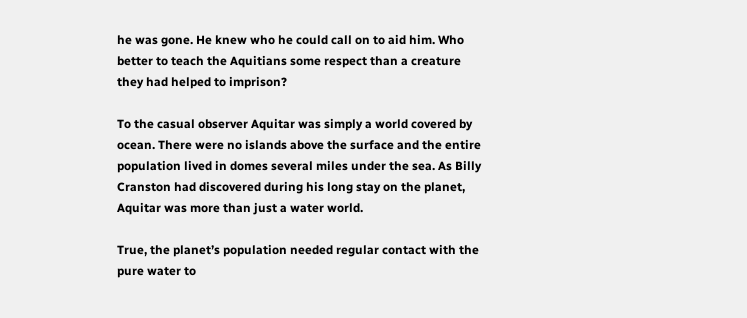he was gone. He knew who he could call on to aid him. Who better to teach the Aquitians some respect than a creature they had helped to imprison?

To the casual observer Aquitar was simply a world covered by ocean. There were no islands above the surface and the entire population lived in domes several miles under the sea. As Billy Cranston had discovered during his long stay on the planet, Aquitar was more than just a water world.

True, the planet’s population needed regular contact with the pure water to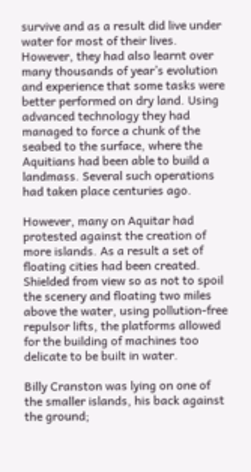survive and as a result did live under water for most of their lives. However, they had also learnt over many thousands of year’s evolution and experience that some tasks were better performed on dry land. Using advanced technology they had managed to force a chunk of the seabed to the surface, where the Aquitians had been able to build a landmass. Several such operations had taken place centuries ago.

However, many on Aquitar had protested against the creation of more islands. As a result a set of floating cities had been created. Shielded from view so as not to spoil the scenery and floating two miles above the water, using pollution-free repulsor lifts, the platforms allowed for the building of machines too delicate to be built in water.

Billy Cranston was lying on one of the smaller islands, his back against the ground;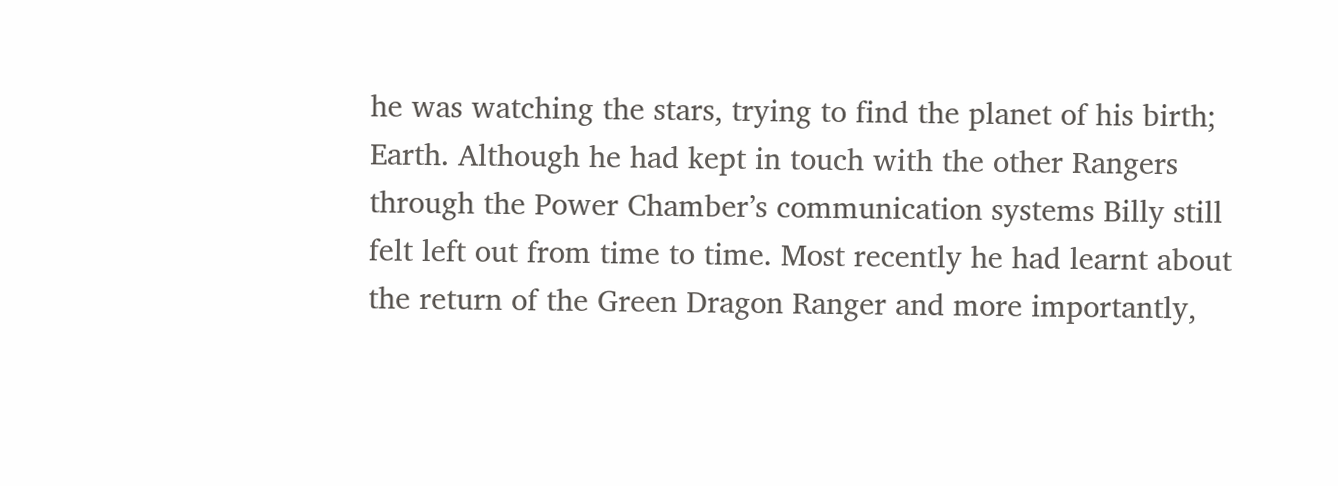he was watching the stars, trying to find the planet of his birth; Earth. Although he had kept in touch with the other Rangers through the Power Chamber’s communication systems Billy still felt left out from time to time. Most recently he had learnt about the return of the Green Dragon Ranger and more importantly,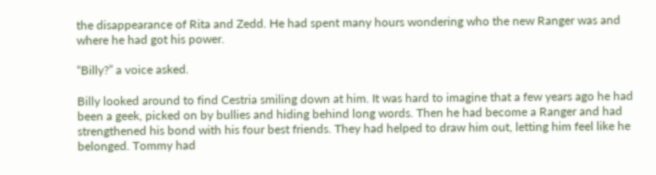the disappearance of Rita and Zedd. He had spent many hours wondering who the new Ranger was and where he had got his power.

“Billy?” a voice asked.

Billy looked around to find Cestria smiling down at him. It was hard to imagine that a few years ago he had been a geek, picked on by bullies and hiding behind long words. Then he had become a Ranger and had strengthened his bond with his four best friends. They had helped to draw him out, letting him feel like he belonged. Tommy had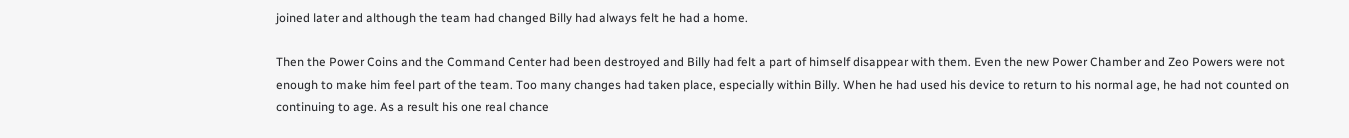joined later and although the team had changed Billy had always felt he had a home.

Then the Power Coins and the Command Center had been destroyed and Billy had felt a part of himself disappear with them. Even the new Power Chamber and Zeo Powers were not enough to make him feel part of the team. Too many changes had taken place, especially within Billy. When he had used his device to return to his normal age, he had not counted on continuing to age. As a result his one real chance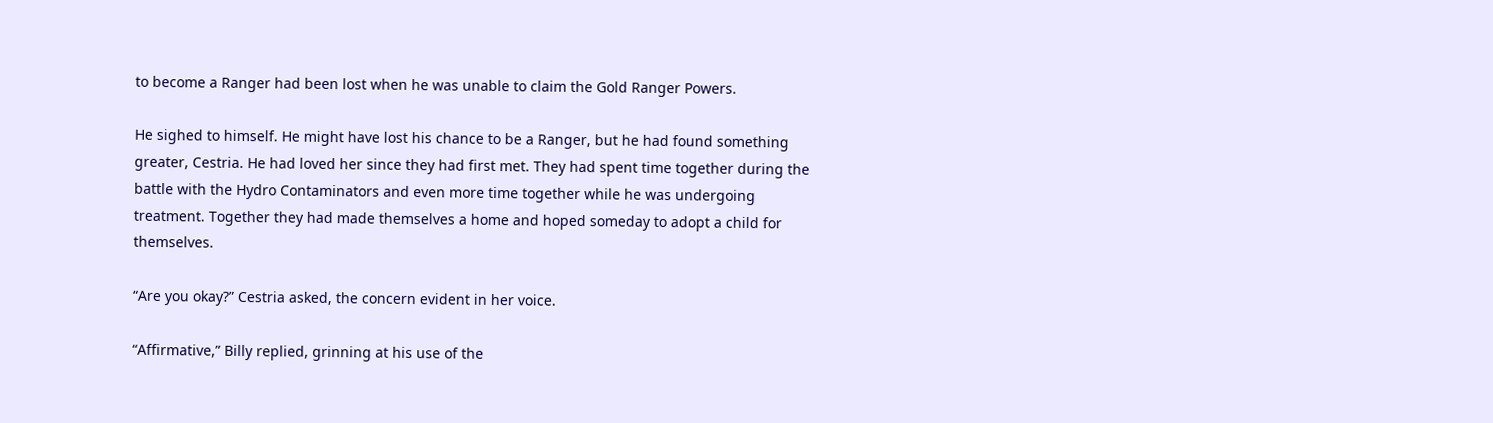to become a Ranger had been lost when he was unable to claim the Gold Ranger Powers.

He sighed to himself. He might have lost his chance to be a Ranger, but he had found something greater, Cestria. He had loved her since they had first met. They had spent time together during the battle with the Hydro Contaminators and even more time together while he was undergoing treatment. Together they had made themselves a home and hoped someday to adopt a child for themselves.

“Are you okay?” Cestria asked, the concern evident in her voice.

“Affirmative,” Billy replied, grinning at his use of the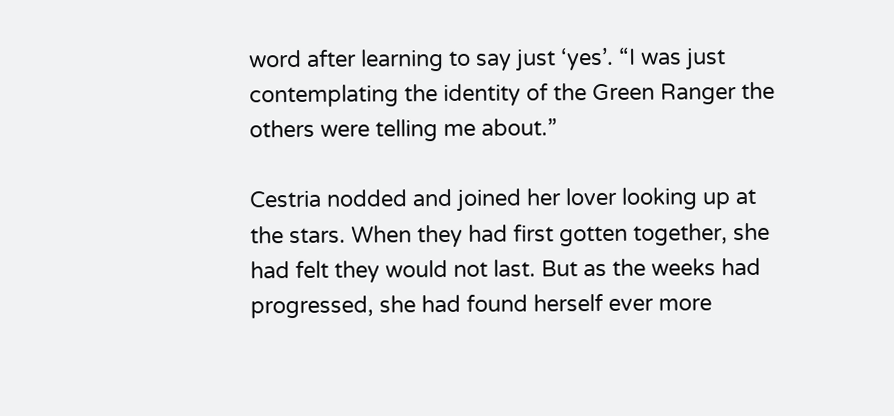word after learning to say just ‘yes’. “I was just contemplating the identity of the Green Ranger the others were telling me about.”

Cestria nodded and joined her lover looking up at the stars. When they had first gotten together, she had felt they would not last. But as the weeks had progressed, she had found herself ever more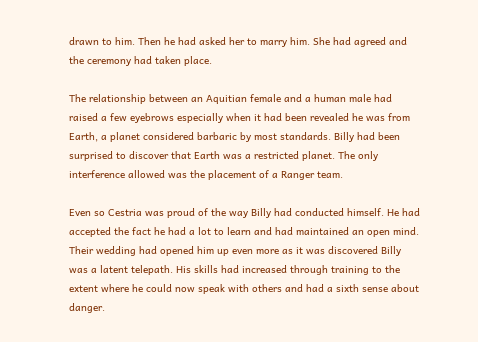drawn to him. Then he had asked her to marry him. She had agreed and the ceremony had taken place.

The relationship between an Aquitian female and a human male had raised a few eyebrows especially when it had been revealed he was from Earth, a planet considered barbaric by most standards. Billy had been surprised to discover that Earth was a restricted planet. The only interference allowed was the placement of a Ranger team.

Even so Cestria was proud of the way Billy had conducted himself. He had accepted the fact he had a lot to learn and had maintained an open mind. Their wedding had opened him up even more as it was discovered Billy was a latent telepath. His skills had increased through training to the extent where he could now speak with others and had a sixth sense about danger.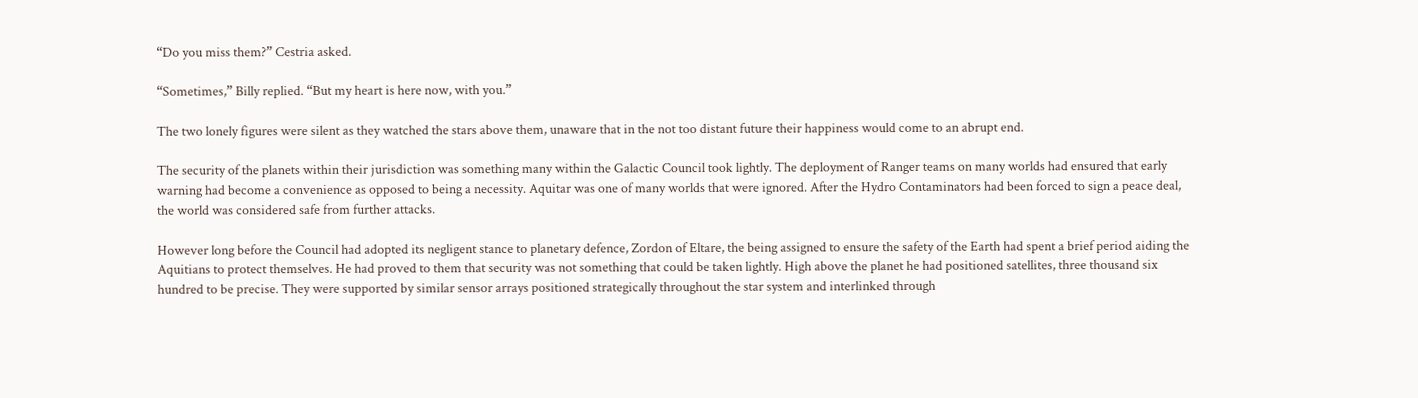“Do you miss them?” Cestria asked.

“Sometimes,” Billy replied. “But my heart is here now, with you.”

The two lonely figures were silent as they watched the stars above them, unaware that in the not too distant future their happiness would come to an abrupt end.

The security of the planets within their jurisdiction was something many within the Galactic Council took lightly. The deployment of Ranger teams on many worlds had ensured that early warning had become a convenience as opposed to being a necessity. Aquitar was one of many worlds that were ignored. After the Hydro Contaminators had been forced to sign a peace deal, the world was considered safe from further attacks.

However long before the Council had adopted its negligent stance to planetary defence, Zordon of Eltare, the being assigned to ensure the safety of the Earth had spent a brief period aiding the Aquitians to protect themselves. He had proved to them that security was not something that could be taken lightly. High above the planet he had positioned satellites, three thousand six hundred to be precise. They were supported by similar sensor arrays positioned strategically throughout the star system and interlinked through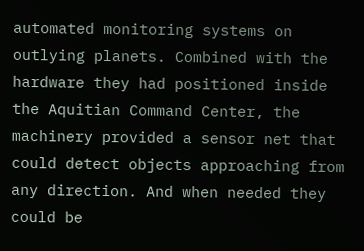automated monitoring systems on outlying planets. Combined with the hardware they had positioned inside the Aquitian Command Center, the machinery provided a sensor net that could detect objects approaching from any direction. And when needed they could be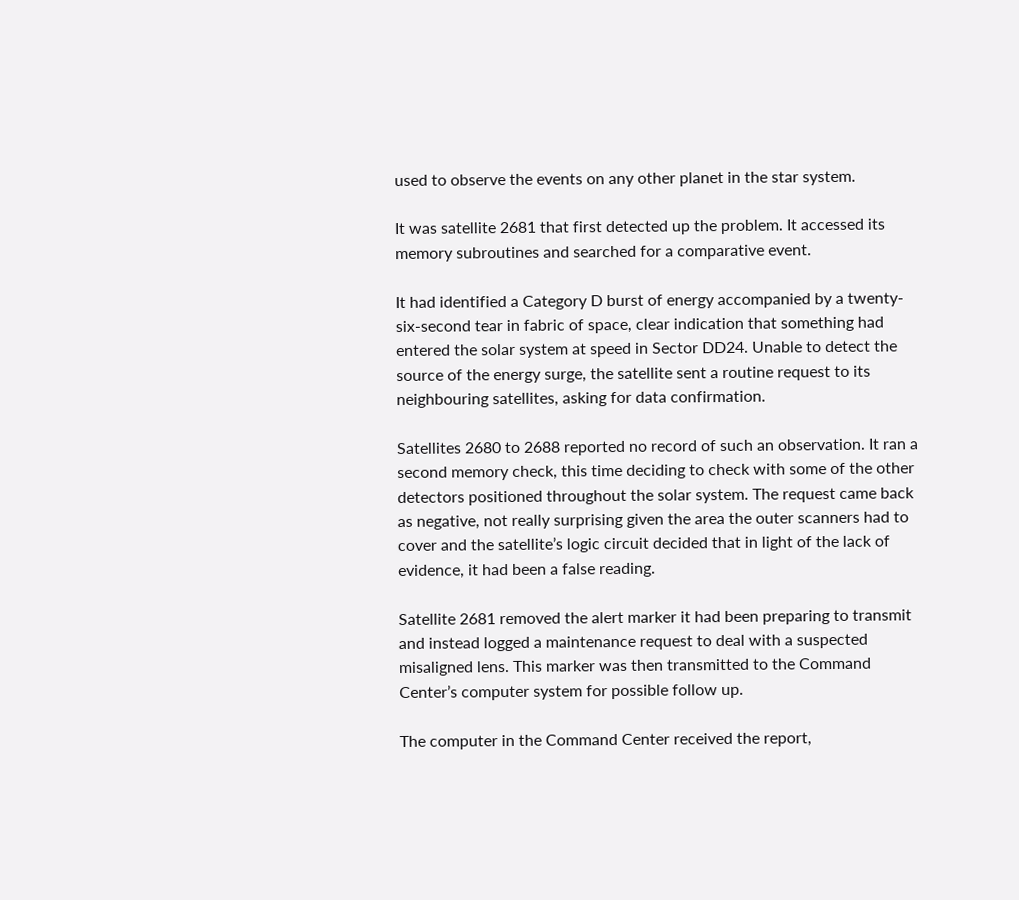used to observe the events on any other planet in the star system.

It was satellite 2681 that first detected up the problem. It accessed its memory subroutines and searched for a comparative event.

It had identified a Category D burst of energy accompanied by a twenty-six-second tear in fabric of space, clear indication that something had entered the solar system at speed in Sector DD24. Unable to detect the source of the energy surge, the satellite sent a routine request to its neighbouring satellites, asking for data confirmation.

Satellites 2680 to 2688 reported no record of such an observation. It ran a second memory check, this time deciding to check with some of the other detectors positioned throughout the solar system. The request came back as negative, not really surprising given the area the outer scanners had to cover and the satellite’s logic circuit decided that in light of the lack of evidence, it had been a false reading.

Satellite 2681 removed the alert marker it had been preparing to transmit and instead logged a maintenance request to deal with a suspected misaligned lens. This marker was then transmitted to the Command Center’s computer system for possible follow up.

The computer in the Command Center received the report,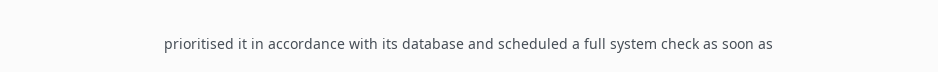prioritised it in accordance with its database and scheduled a full system check as soon as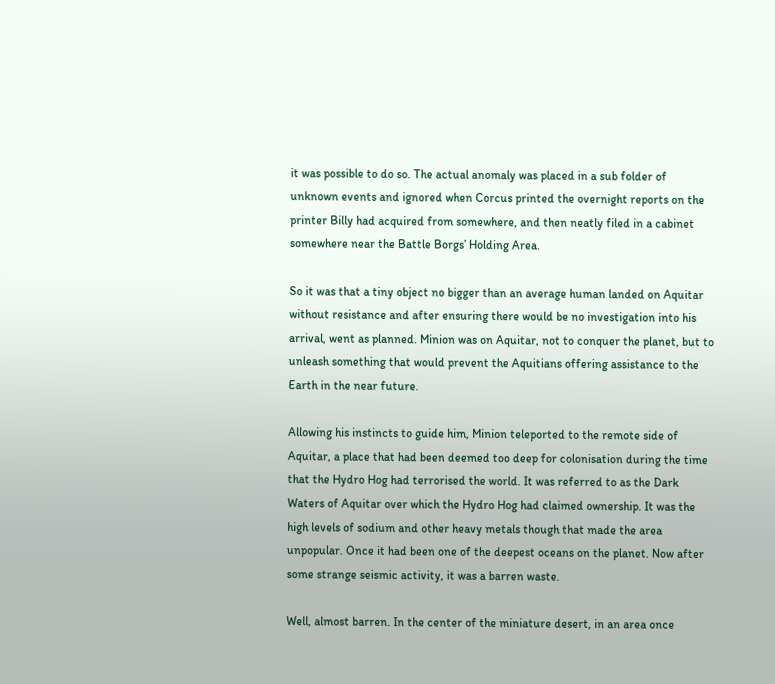it was possible to do so. The actual anomaly was placed in a sub folder of unknown events and ignored when Corcus printed the overnight reports on the printer Billy had acquired from somewhere, and then neatly filed in a cabinet somewhere near the Battle Borgs’ Holding Area.

So it was that a tiny object no bigger than an average human landed on Aquitar without resistance and after ensuring there would be no investigation into his arrival, went as planned. Minion was on Aquitar, not to conquer the planet, but to unleash something that would prevent the Aquitians offering assistance to the Earth in the near future.

Allowing his instincts to guide him, Minion teleported to the remote side of Aquitar, a place that had been deemed too deep for colonisation during the time that the Hydro Hog had terrorised the world. It was referred to as the Dark Waters of Aquitar over which the Hydro Hog had claimed ownership. It was the high levels of sodium and other heavy metals though that made the area unpopular. Once it had been one of the deepest oceans on the planet. Now after some strange seismic activity, it was a barren waste.

Well, almost barren. In the center of the miniature desert, in an area once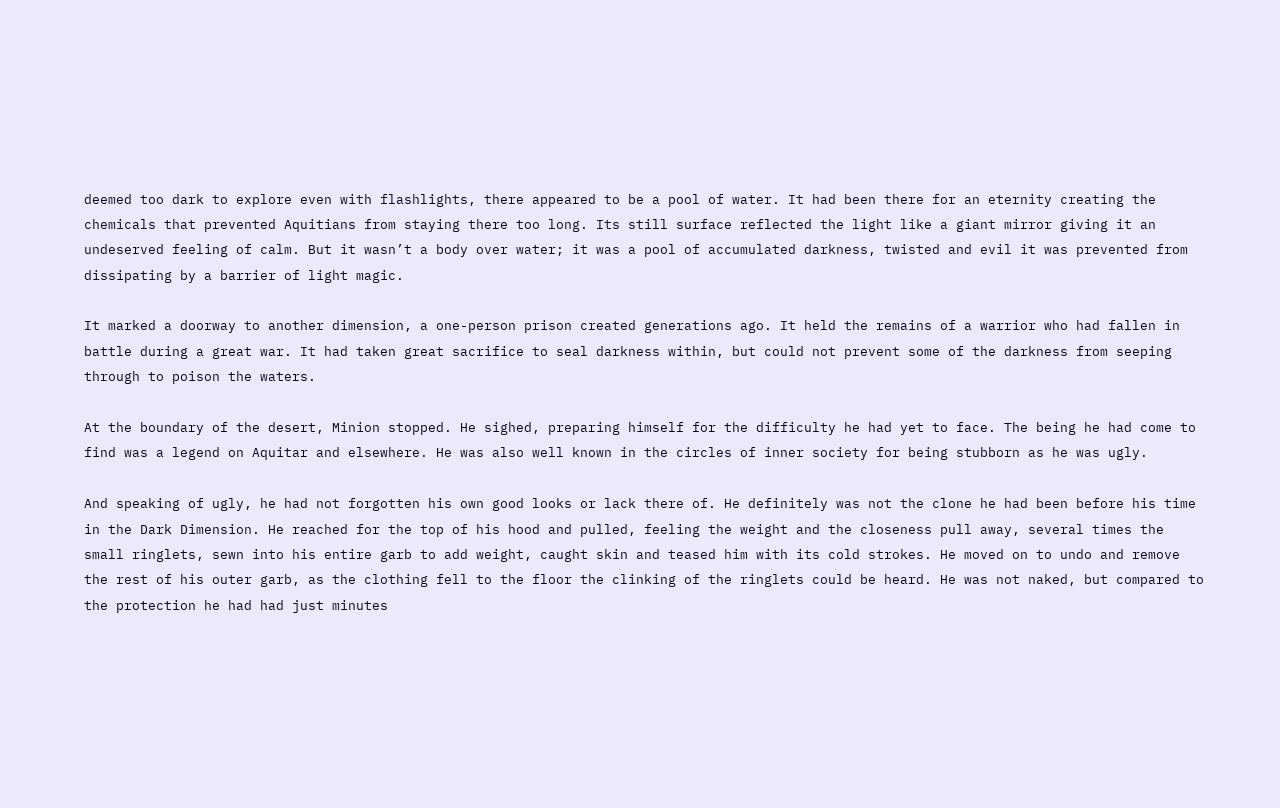deemed too dark to explore even with flashlights, there appeared to be a pool of water. It had been there for an eternity creating the chemicals that prevented Aquitians from staying there too long. Its still surface reflected the light like a giant mirror giving it an undeserved feeling of calm. But it wasn’t a body over water; it was a pool of accumulated darkness, twisted and evil it was prevented from dissipating by a barrier of light magic.

It marked a doorway to another dimension, a one-person prison created generations ago. It held the remains of a warrior who had fallen in battle during a great war. It had taken great sacrifice to seal darkness within, but could not prevent some of the darkness from seeping through to poison the waters.

At the boundary of the desert, Minion stopped. He sighed, preparing himself for the difficulty he had yet to face. The being he had come to find was a legend on Aquitar and elsewhere. He was also well known in the circles of inner society for being stubborn as he was ugly.

And speaking of ugly, he had not forgotten his own good looks or lack there of. He definitely was not the clone he had been before his time in the Dark Dimension. He reached for the top of his hood and pulled, feeling the weight and the closeness pull away, several times the small ringlets, sewn into his entire garb to add weight, caught skin and teased him with its cold strokes. He moved on to undo and remove the rest of his outer garb, as the clothing fell to the floor the clinking of the ringlets could be heard. He was not naked, but compared to the protection he had had just minutes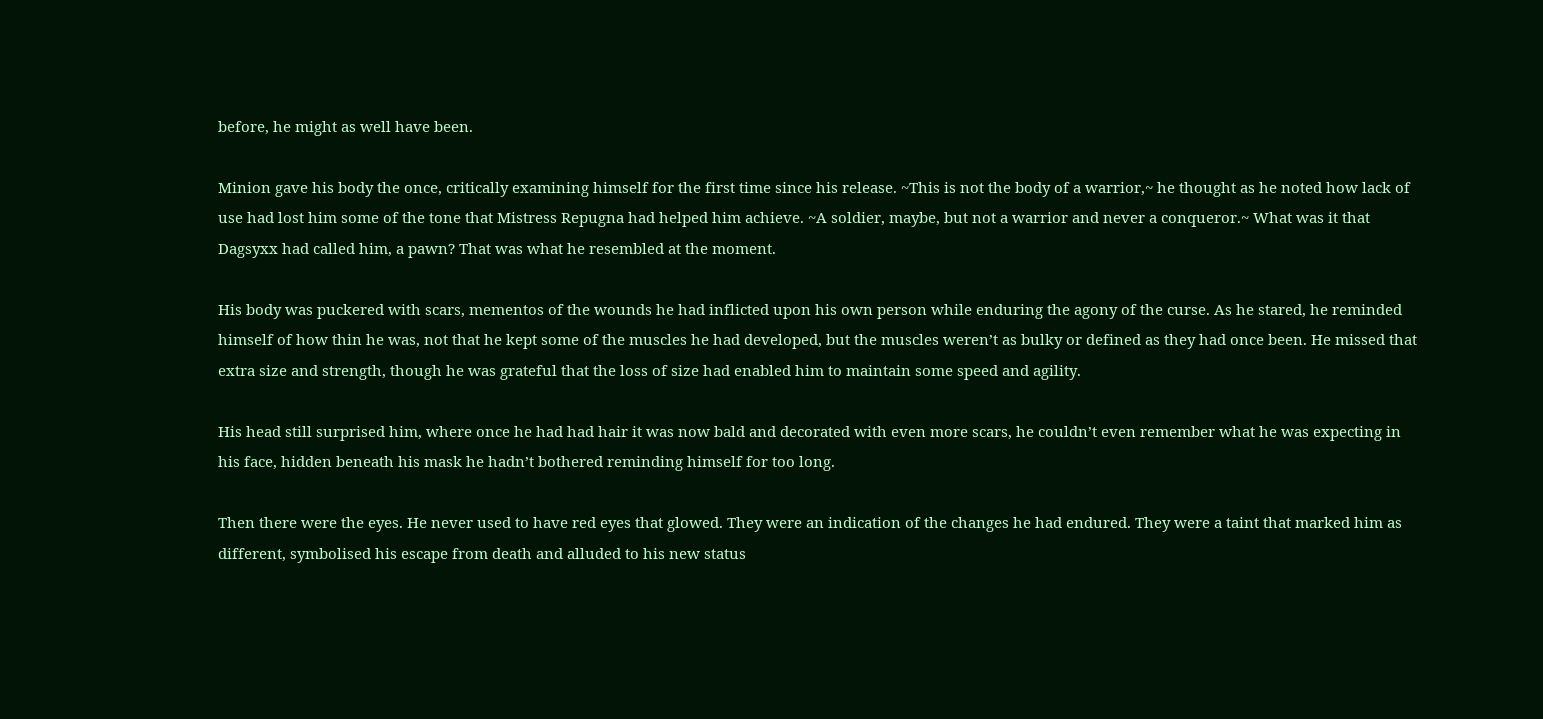before, he might as well have been.

Minion gave his body the once, critically examining himself for the first time since his release. ~This is not the body of a warrior,~ he thought as he noted how lack of use had lost him some of the tone that Mistress Repugna had helped him achieve. ~A soldier, maybe, but not a warrior and never a conqueror.~ What was it that Dagsyxx had called him, a pawn? That was what he resembled at the moment.

His body was puckered with scars, mementos of the wounds he had inflicted upon his own person while enduring the agony of the curse. As he stared, he reminded himself of how thin he was, not that he kept some of the muscles he had developed, but the muscles weren’t as bulky or defined as they had once been. He missed that extra size and strength, though he was grateful that the loss of size had enabled him to maintain some speed and agility.

His head still surprised him, where once he had had hair it was now bald and decorated with even more scars, he couldn’t even remember what he was expecting in his face, hidden beneath his mask he hadn’t bothered reminding himself for too long.

Then there were the eyes. He never used to have red eyes that glowed. They were an indication of the changes he had endured. They were a taint that marked him as different, symbolised his escape from death and alluded to his new status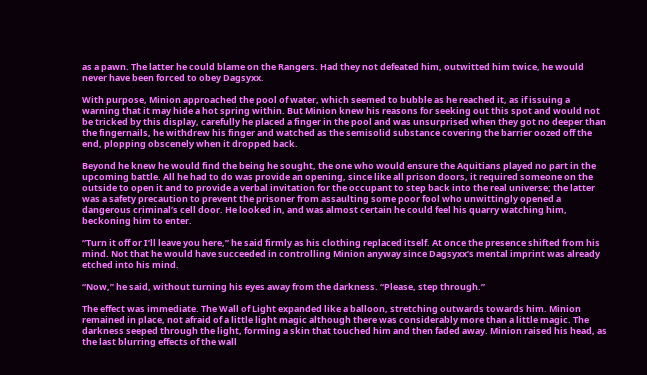as a pawn. The latter he could blame on the Rangers. Had they not defeated him, outwitted him twice, he would never have been forced to obey Dagsyxx.

With purpose, Minion approached the pool of water, which seemed to bubble as he reached it, as if issuing a warning that it may hide a hot spring within. But Minion knew his reasons for seeking out this spot and would not be tricked by this display, carefully he placed a finger in the pool and was unsurprised when they got no deeper than the fingernails, he withdrew his finger and watched as the semisolid substance covering the barrier oozed off the end, plopping obscenely when it dropped back.

Beyond he knew he would find the being he sought, the one who would ensure the Aquitians played no part in the upcoming battle. All he had to do was provide an opening, since like all prison doors, it required someone on the outside to open it and to provide a verbal invitation for the occupant to step back into the real universe; the latter was a safety precaution to prevent the prisoner from assaulting some poor fool who unwittingly opened a dangerous criminal’s cell door. He looked in, and was almost certain he could feel his quarry watching him, beckoning him to enter.

“Turn it off or I’ll leave you here,” he said firmly as his clothing replaced itself. At once the presence shifted from his mind. Not that he would have succeeded in controlling Minion anyway since Dagsyxx’s mental imprint was already etched into his mind.

“Now,” he said, without turning his eyes away from the darkness. “Please, step through.”

The effect was immediate. The Wall of Light expanded like a balloon, stretching outwards towards him. Minion remained in place, not afraid of a little light magic although there was considerably more than a little magic. The darkness seeped through the light, forming a skin that touched him and then faded away. Minion raised his head, as the last blurring effects of the wall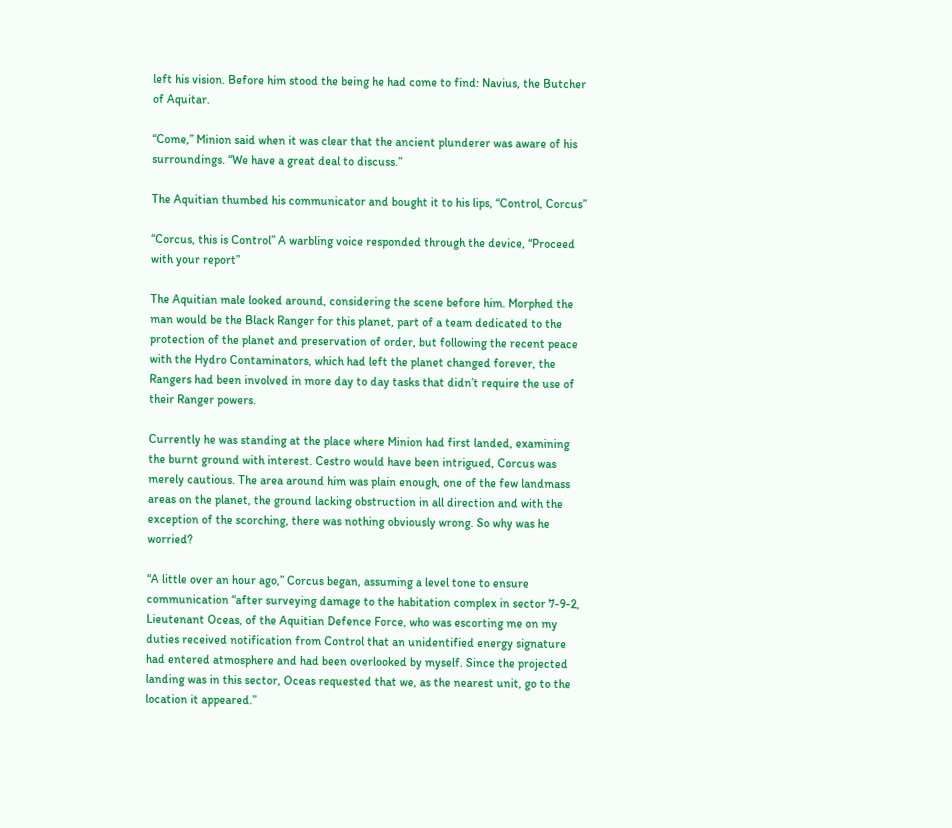left his vision. Before him stood the being he had come to find: Navius, the Butcher of Aquitar.

“Come,” Minion said when it was clear that the ancient plunderer was aware of his surroundings. “We have a great deal to discuss.”

The Aquitian thumbed his communicator and bought it to his lips, “Control, Corcus”

“Corcus, this is Control” A warbling voice responded through the device, “Proceed with your report”

The Aquitian male looked around, considering the scene before him. Morphed the man would be the Black Ranger for this planet, part of a team dedicated to the protection of the planet and preservation of order, but following the recent peace with the Hydro Contaminators, which had left the planet changed forever, the Rangers had been involved in more day to day tasks that didn’t require the use of their Ranger powers.

Currently he was standing at the place where Minion had first landed, examining the burnt ground with interest. Cestro would have been intrigued, Corcus was merely cautious. The area around him was plain enough, one of the few landmass areas on the planet, the ground lacking obstruction in all direction and with the exception of the scorching, there was nothing obviously wrong. So why was he worried?

“A little over an hour ago,” Corcus began, assuming a level tone to ensure communication “after surveying damage to the habitation complex in sector 7-9-2, Lieutenant Oceas, of the Aquitian Defence Force, who was escorting me on my duties received notification from Control that an unidentified energy signature had entered atmosphere and had been overlooked by myself. Since the projected landing was in this sector, Oceas requested that we, as the nearest unit, go to the location it appeared.”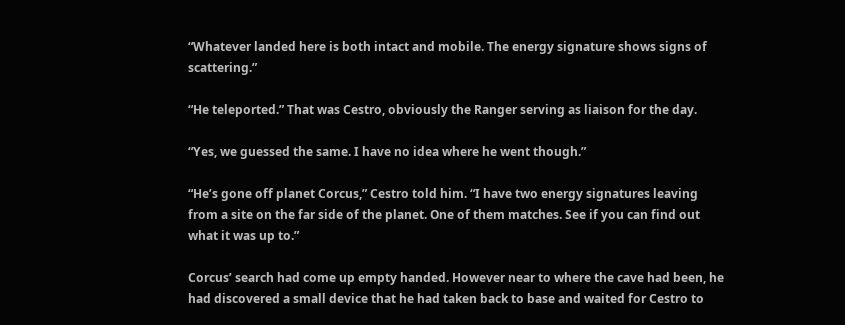“Whatever landed here is both intact and mobile. The energy signature shows signs of scattering.”

“He teleported.” That was Cestro, obviously the Ranger serving as liaison for the day.

“Yes, we guessed the same. I have no idea where he went though.”

“He’s gone off planet Corcus,” Cestro told him. “I have two energy signatures leaving from a site on the far side of the planet. One of them matches. See if you can find out what it was up to.”

Corcus’ search had come up empty handed. However near to where the cave had been, he had discovered a small device that he had taken back to base and waited for Cestro to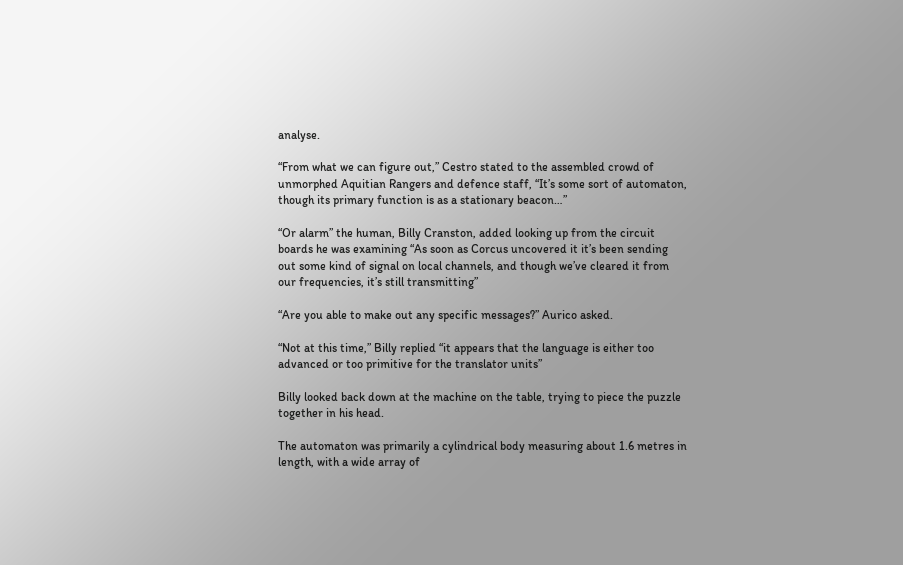analyse.

“From what we can figure out,” Cestro stated to the assembled crowd of unmorphed Aquitian Rangers and defence staff, “It’s some sort of automaton, though its primary function is as a stationary beacon…”

“Or alarm” the human, Billy Cranston, added looking up from the circuit boards he was examining “As soon as Corcus uncovered it it’s been sending out some kind of signal on local channels, and though we’ve cleared it from our frequencies, it’s still transmitting”

“Are you able to make out any specific messages?” Aurico asked.

“Not at this time,” Billy replied “it appears that the language is either too advanced or too primitive for the translator units”

Billy looked back down at the machine on the table, trying to piece the puzzle together in his head.

The automaton was primarily a cylindrical body measuring about 1.6 metres in length, with a wide array of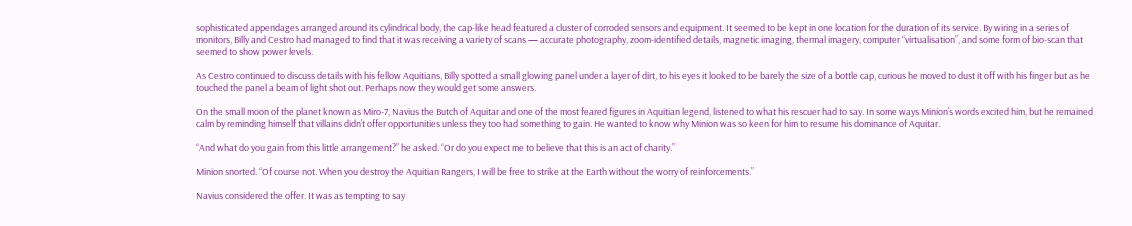sophisticated appendages arranged around its cylindrical body, the cap-like head featured a cluster of corroded sensors and equipment. It seemed to be kept in one location for the duration of its service. By wiring in a series of monitors, Billy and Cestro had managed to find that it was receiving a variety of scans — accurate photography, zoom-identified details, magnetic imaging, thermal imagery, computer “virtualisation”, and some form of bio-scan that seemed to show power levels.

As Cestro continued to discuss details with his fellow Aquitians, Billy spotted a small glowing panel under a layer of dirt, to his eyes it looked to be barely the size of a bottle cap, curious he moved to dust it off with his finger but as he touched the panel a beam of light shot out. Perhaps now they would get some answers.

On the small moon of the planet known as Miro-7, Navius the Butch of Aquitar and one of the most feared figures in Aquitian legend, listened to what his rescuer had to say. In some ways Minion’s words excited him, but he remained calm by reminding himself that villains didn’t offer opportunities unless they too had something to gain. He wanted to know why Minion was so keen for him to resume his dominance of Aquitar.

“And what do you gain from this little arrangement?” he asked. “Or do you expect me to believe that this is an act of charity.”

Minion snorted. “Of course not. When you destroy the Aquitian Rangers, I will be free to strike at the Earth without the worry of reinforcements.”

Navius considered the offer. It was as tempting to say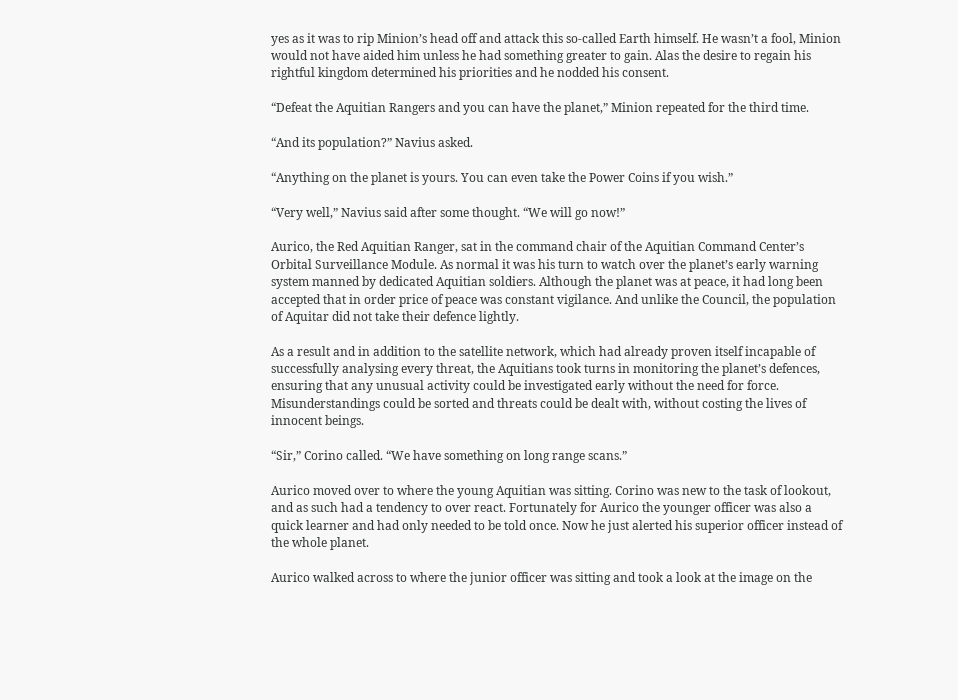yes as it was to rip Minion’s head off and attack this so-called Earth himself. He wasn’t a fool, Minion would not have aided him unless he had something greater to gain. Alas the desire to regain his rightful kingdom determined his priorities and he nodded his consent.

“Defeat the Aquitian Rangers and you can have the planet,” Minion repeated for the third time.

“And its population?” Navius asked.

“Anything on the planet is yours. You can even take the Power Coins if you wish.”

“Very well,” Navius said after some thought. “We will go now!”

Aurico, the Red Aquitian Ranger, sat in the command chair of the Aquitian Command Center’s Orbital Surveillance Module. As normal it was his turn to watch over the planet’s early warning system manned by dedicated Aquitian soldiers. Although the planet was at peace, it had long been accepted that in order price of peace was constant vigilance. And unlike the Council, the population of Aquitar did not take their defence lightly.

As a result and in addition to the satellite network, which had already proven itself incapable of successfully analysing every threat, the Aquitians took turns in monitoring the planet’s defences, ensuring that any unusual activity could be investigated early without the need for force. Misunderstandings could be sorted and threats could be dealt with, without costing the lives of innocent beings.

“Sir,” Corino called. “We have something on long range scans.”

Aurico moved over to where the young Aquitian was sitting. Corino was new to the task of lookout, and as such had a tendency to over react. Fortunately for Aurico the younger officer was also a quick learner and had only needed to be told once. Now he just alerted his superior officer instead of the whole planet.

Aurico walked across to where the junior officer was sitting and took a look at the image on the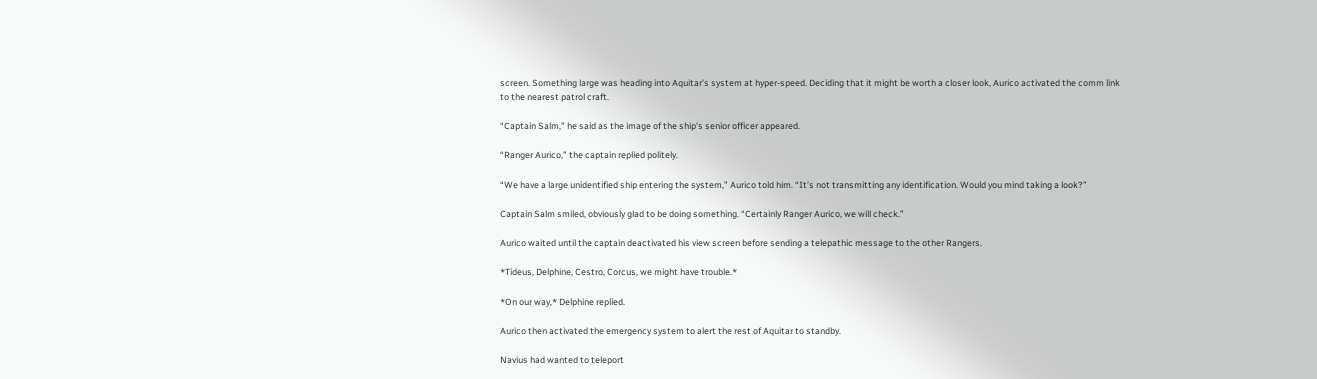screen. Something large was heading into Aquitar’s system at hyper-speed. Deciding that it might be worth a closer look, Aurico activated the comm link to the nearest patrol craft.

“Captain Salm,” he said as the image of the ship’s senior officer appeared.

“Ranger Aurico,” the captain replied politely.

“We have a large unidentified ship entering the system,” Aurico told him. “It’s not transmitting any identification. Would you mind taking a look?”

Captain Salm smiled, obviously glad to be doing something. “Certainly Ranger Aurico, we will check.”

Aurico waited until the captain deactivated his view screen before sending a telepathic message to the other Rangers.

*Tideus, Delphine, Cestro, Corcus, we might have trouble.*

*On our way,* Delphine replied.

Aurico then activated the emergency system to alert the rest of Aquitar to standby.

Navius had wanted to teleport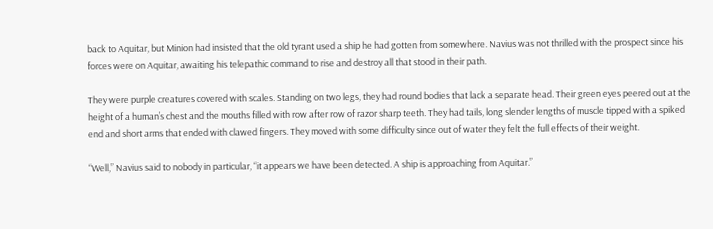back to Aquitar, but Minion had insisted that the old tyrant used a ship he had gotten from somewhere. Navius was not thrilled with the prospect since his forces were on Aquitar, awaiting his telepathic command to rise and destroy all that stood in their path.

They were purple creatures covered with scales. Standing on two legs, they had round bodies that lack a separate head. Their green eyes peered out at the height of a human’s chest and the mouths filled with row after row of razor sharp teeth. They had tails, long slender lengths of muscle tipped with a spiked end and short arms that ended with clawed fingers. They moved with some difficulty since out of water they felt the full effects of their weight.

“Well,” Navius said to nobody in particular, “it appears we have been detected. A ship is approaching from Aquitar.”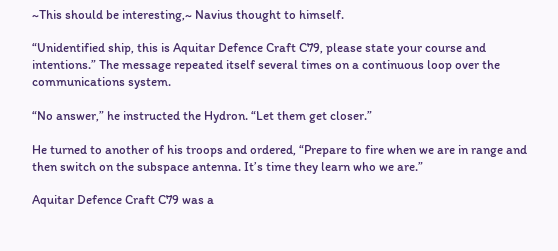~This should be interesting,~ Navius thought to himself.

“Unidentified ship, this is Aquitar Defence Craft C79, please state your course and intentions.” The message repeated itself several times on a continuous loop over the communications system.

“No answer,” he instructed the Hydron. “Let them get closer.”

He turned to another of his troops and ordered, “Prepare to fire when we are in range and then switch on the subspace antenna. It’s time they learn who we are.”

Aquitar Defence Craft C79 was a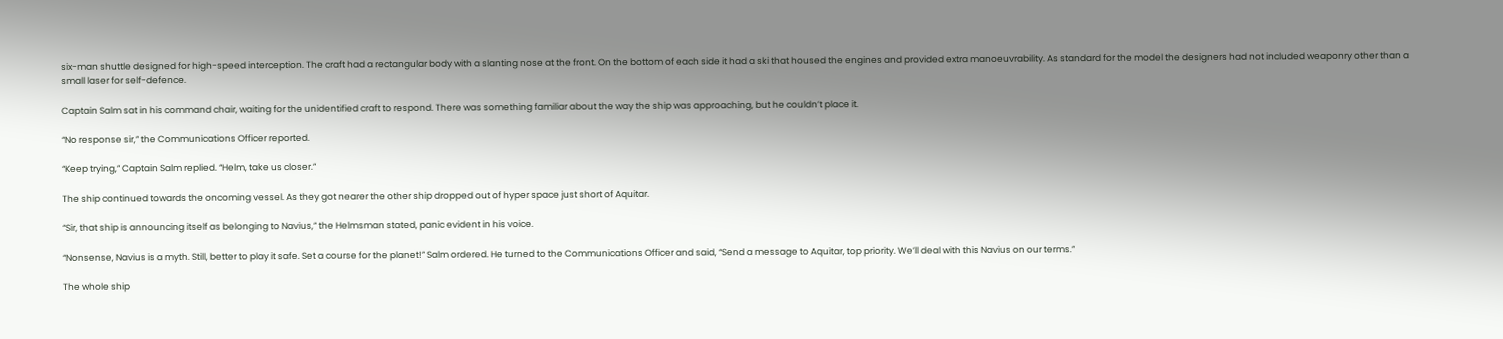six-man shuttle designed for high-speed interception. The craft had a rectangular body with a slanting nose at the front. On the bottom of each side it had a ski that housed the engines and provided extra manoeuvrability. As standard for the model the designers had not included weaponry other than a small laser for self-defence.

Captain Salm sat in his command chair, waiting for the unidentified craft to respond. There was something familiar about the way the ship was approaching, but he couldn’t place it.

“No response sir,” the Communications Officer reported.

“Keep trying,” Captain Salm replied. “Helm, take us closer.”

The ship continued towards the oncoming vessel. As they got nearer the other ship dropped out of hyper space just short of Aquitar.

“Sir, that ship is announcing itself as belonging to Navius,” the Helmsman stated, panic evident in his voice.

“Nonsense, Navius is a myth. Still, better to play it safe. Set a course for the planet!” Salm ordered. He turned to the Communications Officer and said, “Send a message to Aquitar, top priority. We’ll deal with this Navius on our terms.”

The whole ship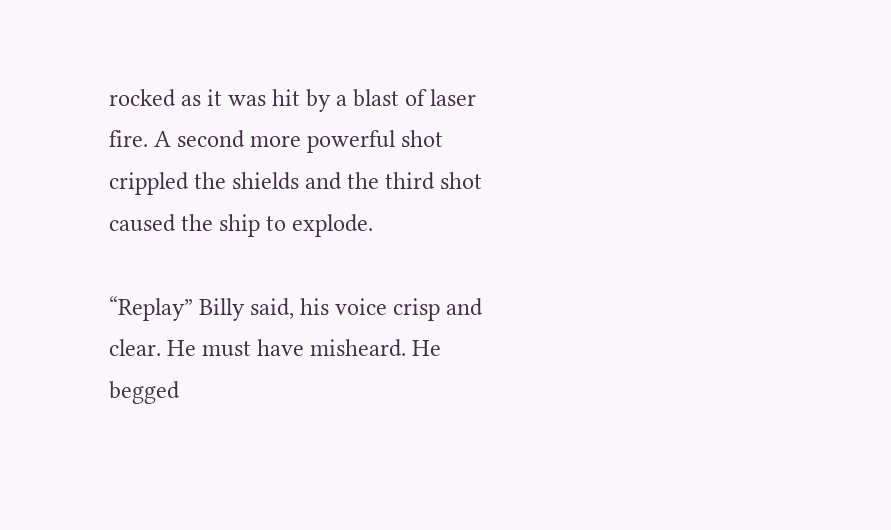rocked as it was hit by a blast of laser fire. A second more powerful shot crippled the shields and the third shot caused the ship to explode.

“Replay” Billy said, his voice crisp and clear. He must have misheard. He begged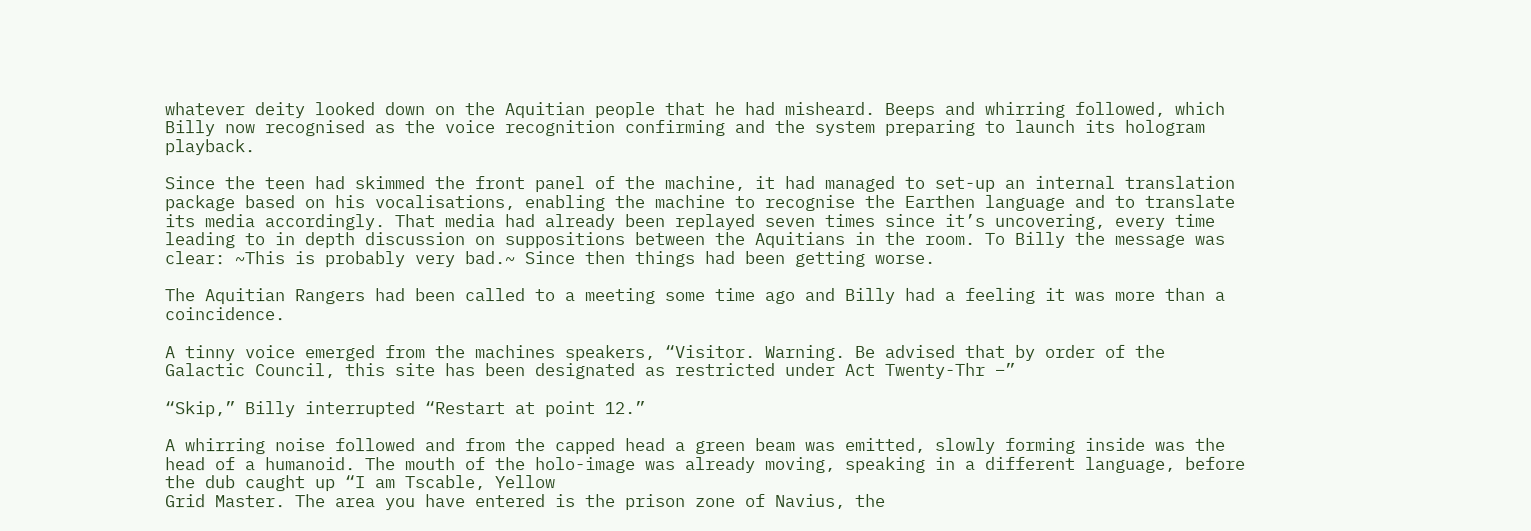whatever deity looked down on the Aquitian people that he had misheard. Beeps and whirring followed, which Billy now recognised as the voice recognition confirming and the system preparing to launch its hologram playback.

Since the teen had skimmed the front panel of the machine, it had managed to set-up an internal translation package based on his vocalisations, enabling the machine to recognise the Earthen language and to translate its media accordingly. That media had already been replayed seven times since it’s uncovering, every time leading to in depth discussion on suppositions between the Aquitians in the room. To Billy the message was clear: ~This is probably very bad.~ Since then things had been getting worse.

The Aquitian Rangers had been called to a meeting some time ago and Billy had a feeling it was more than a coincidence.

A tinny voice emerged from the machines speakers, “Visitor. Warning. Be advised that by order of the Galactic Council, this site has been designated as restricted under Act Twenty-Thr –”

“Skip,” Billy interrupted “Restart at point 12.”

A whirring noise followed and from the capped head a green beam was emitted, slowly forming inside was the head of a humanoid. The mouth of the holo-image was already moving, speaking in a different language, before the dub caught up “I am Tscable, Yellow
Grid Master. The area you have entered is the prison zone of Navius, the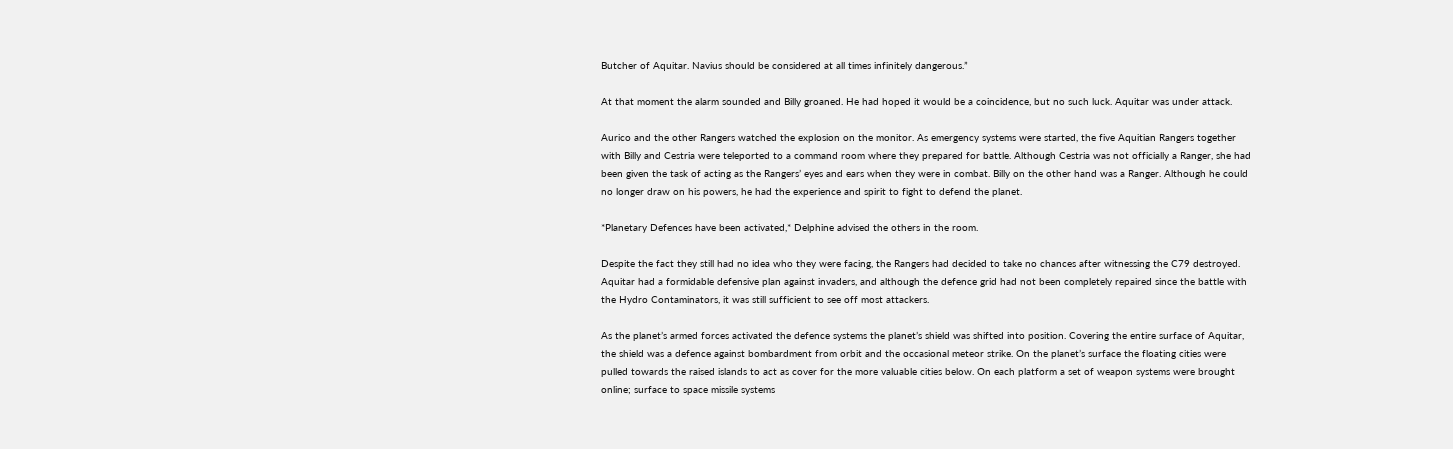Butcher of Aquitar. Navius should be considered at all times infinitely dangerous.”

At that moment the alarm sounded and Billy groaned. He had hoped it would be a coincidence, but no such luck. Aquitar was under attack.

Aurico and the other Rangers watched the explosion on the monitor. As emergency systems were started, the five Aquitian Rangers together with Billy and Cestria were teleported to a command room where they prepared for battle. Although Cestria was not officially a Ranger, she had been given the task of acting as the Rangers’ eyes and ears when they were in combat. Billy on the other hand was a Ranger. Although he could no longer draw on his powers, he had the experience and spirit to fight to defend the planet.

*Planetary Defences have been activated,* Delphine advised the others in the room.

Despite the fact they still had no idea who they were facing, the Rangers had decided to take no chances after witnessing the C79 destroyed. Aquitar had a formidable defensive plan against invaders, and although the defence grid had not been completely repaired since the battle with the Hydro Contaminators, it was still sufficient to see off most attackers.

As the planet’s armed forces activated the defence systems the planet’s shield was shifted into position. Covering the entire surface of Aquitar, the shield was a defence against bombardment from orbit and the occasional meteor strike. On the planet’s surface the floating cities were pulled towards the raised islands to act as cover for the more valuable cities below. On each platform a set of weapon systems were brought online; surface to space missile systems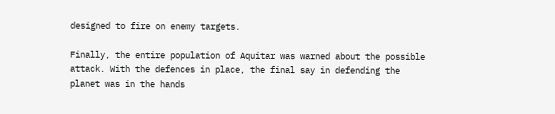designed to fire on enemy targets.

Finally, the entire population of Aquitar was warned about the possible attack. With the defences in place, the final say in defending the planet was in the hands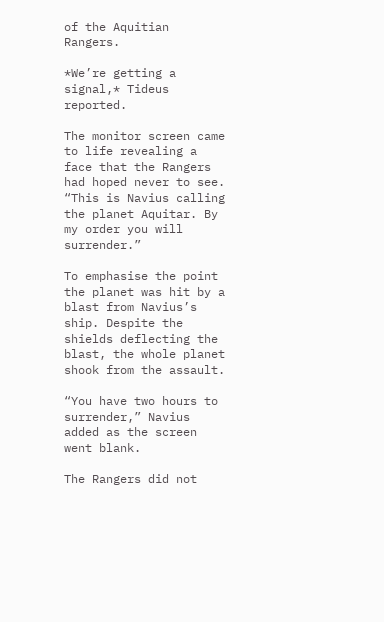of the Aquitian Rangers.

*We’re getting a signal,* Tideus reported.

The monitor screen came to life revealing a face that the Rangers had hoped never to see. “This is Navius calling the planet Aquitar. By my order you will surrender.”

To emphasise the point the planet was hit by a blast from Navius’s ship. Despite the shields deflecting the blast, the whole planet shook from the assault.

“You have two hours to surrender,” Navius added as the screen went blank.

The Rangers did not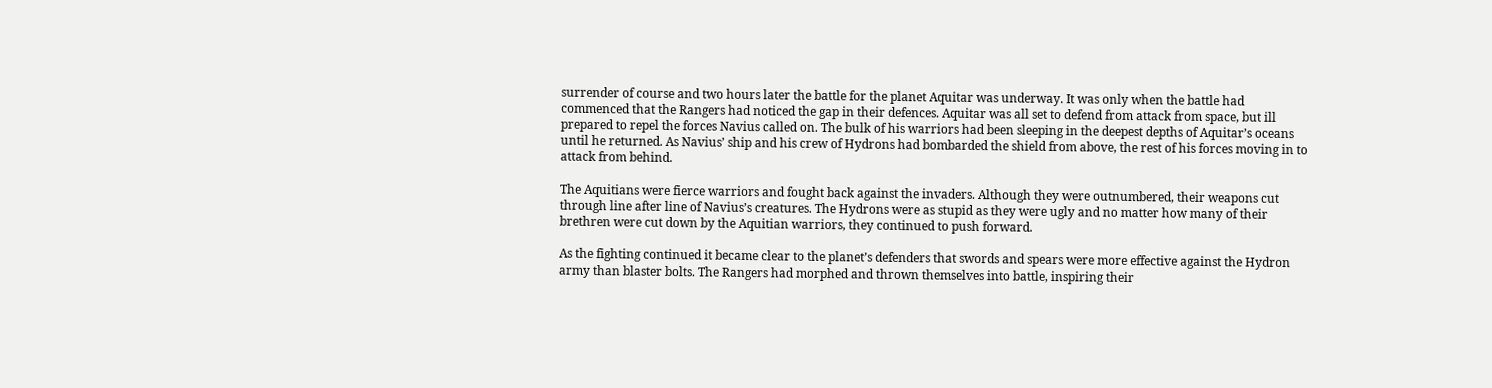surrender of course and two hours later the battle for the planet Aquitar was underway. It was only when the battle had commenced that the Rangers had noticed the gap in their defences. Aquitar was all set to defend from attack from space, but ill prepared to repel the forces Navius called on. The bulk of his warriors had been sleeping in the deepest depths of Aquitar’s oceans until he returned. As Navius’ ship and his crew of Hydrons had bombarded the shield from above, the rest of his forces moving in to attack from behind.

The Aquitians were fierce warriors and fought back against the invaders. Although they were outnumbered, their weapons cut through line after line of Navius’s creatures. The Hydrons were as stupid as they were ugly and no matter how many of their brethren were cut down by the Aquitian warriors, they continued to push forward.

As the fighting continued it became clear to the planet’s defenders that swords and spears were more effective against the Hydron army than blaster bolts. The Rangers had morphed and thrown themselves into battle, inspiring their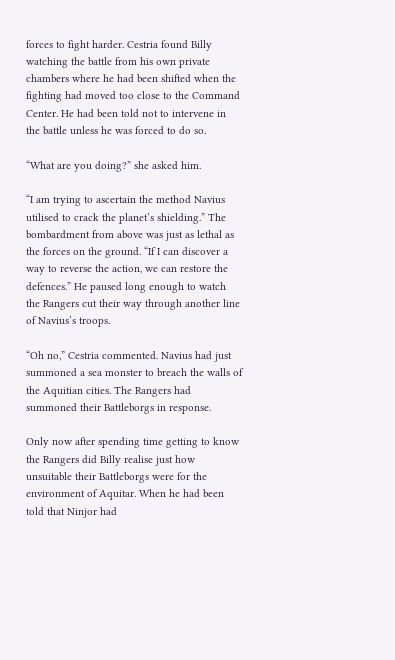forces to fight harder. Cestria found Billy watching the battle from his own private chambers where he had been shifted when the fighting had moved too close to the Command Center. He had been told not to intervene in the battle unless he was forced to do so.

“What are you doing?” she asked him.

“I am trying to ascertain the method Navius utilised to crack the planet’s shielding.” The bombardment from above was just as lethal as the forces on the ground. “If I can discover a way to reverse the action, we can restore the defences.” He paused long enough to watch the Rangers cut their way through another line of Navius’s troops.

“Oh no,” Cestria commented. Navius had just summoned a sea monster to breach the walls of the Aquitian cities. The Rangers had summoned their Battleborgs in response.

Only now after spending time getting to know the Rangers did Billy realise just how unsuitable their Battleborgs were for the environment of Aquitar. When he had been told that Ninjor had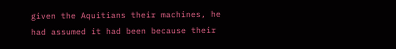given the Aquitians their machines, he had assumed it had been because their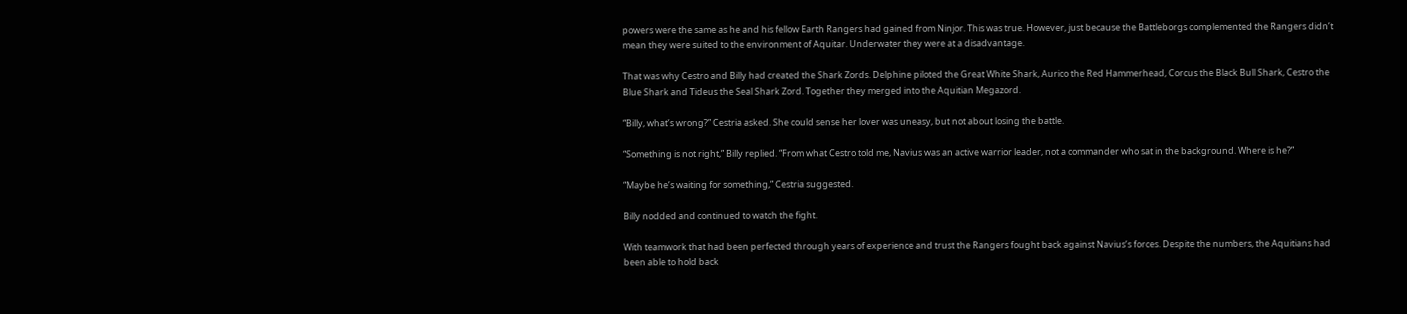powers were the same as he and his fellow Earth Rangers had gained from Ninjor. This was true. However, just because the Battleborgs complemented the Rangers didn’t mean they were suited to the environment of Aquitar. Underwater they were at a disadvantage.

That was why Cestro and Billy had created the Shark Zords. Delphine piloted the Great White Shark, Aurico the Red Hammerhead, Corcus the Black Bull Shark, Cestro the Blue Shark and Tideus the Seal Shark Zord. Together they merged into the Aquitian Megazord.

“Billy, what’s wrong?” Cestria asked. She could sense her lover was uneasy, but not about losing the battle.

“Something is not right,” Billy replied. “From what Cestro told me, Navius was an active warrior leader, not a commander who sat in the background. Where is he?”

“Maybe he’s waiting for something,” Cestria suggested.

Billy nodded and continued to watch the fight.

With teamwork that had been perfected through years of experience and trust the Rangers fought back against Navius’s forces. Despite the numbers, the Aquitians had been able to hold back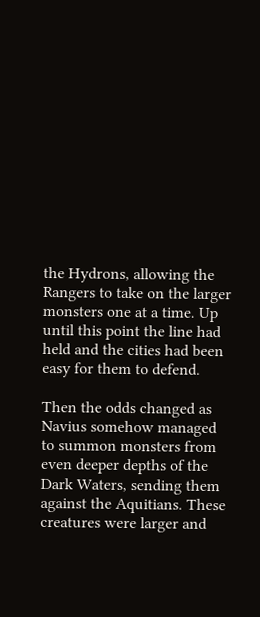the Hydrons, allowing the Rangers to take on the larger monsters one at a time. Up until this point the line had held and the cities had been easy for them to defend.

Then the odds changed as Navius somehow managed to summon monsters from even deeper depths of the Dark Waters, sending them against the Aquitians. These creatures were larger and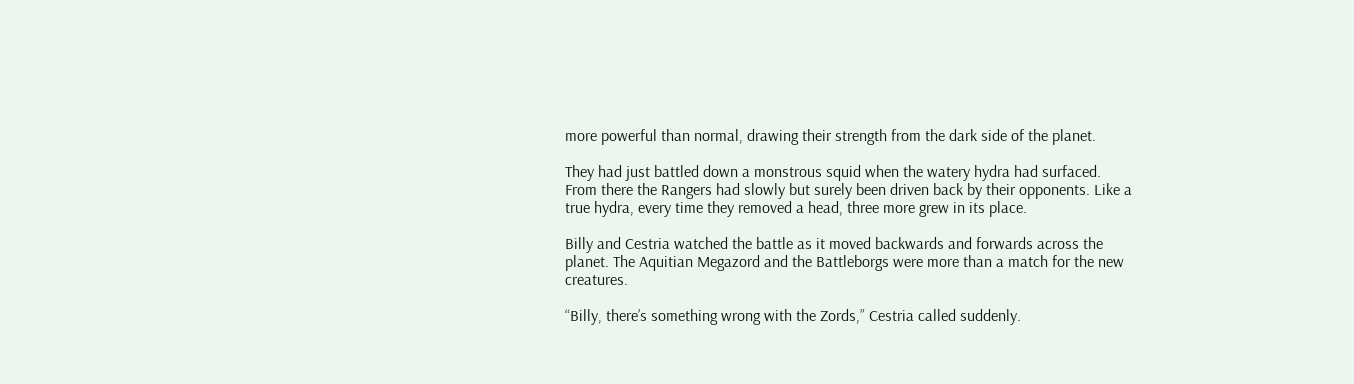more powerful than normal, drawing their strength from the dark side of the planet.

They had just battled down a monstrous squid when the watery hydra had surfaced. From there the Rangers had slowly but surely been driven back by their opponents. Like a true hydra, every time they removed a head, three more grew in its place.

Billy and Cestria watched the battle as it moved backwards and forwards across the planet. The Aquitian Megazord and the Battleborgs were more than a match for the new creatures.

“Billy, there’s something wrong with the Zords,” Cestria called suddenly.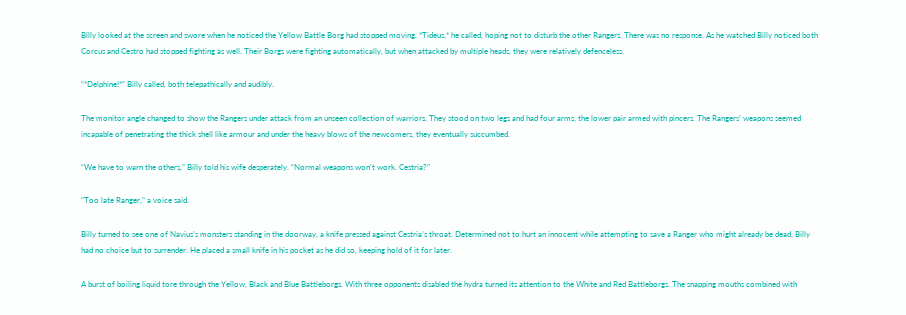Billy looked at the screen and swore when he noticed the Yellow Battle Borg had stopped moving. *Tideus,* he called, hoping not to disturb the other Rangers. There was no response. As he watched Billy noticed both Corcus and Cestro had stopped fighting as well. Their Borgs were fighting automatically, but when attacked by multiple heads, they were relatively defenceless.

“*Delphine!*” Billy called, both telepathically and audibly.

The monitor angle changed to show the Rangers under attack from an unseen collection of warriors. They stood on two legs and had four arms, the lower pair armed with pincers. The Rangers’ weapons seemed incapable of penetrating the thick shell like armour and under the heavy blows of the newcomers, they eventually succumbed.

“We have to warn the others,” Billy told his wife desperately. “Normal weapons won’t work. Cestria?”

“Too late Ranger,” a voice said.

Billy turned to see one of Navius’s monsters standing in the doorway, a knife pressed against Cestria’s throat. Determined not to hurt an innocent while attempting to save a Ranger who might already be dead, Billy had no choice but to surrender. He placed a small knife in his pocket as he did so, keeping hold of it for later.

A burst of boiling liquid tore through the Yellow, Black and Blue Battleborgs. With three opponents disabled the hydra turned its attention to the White and Red Battleborgs. The snapping mouths combined with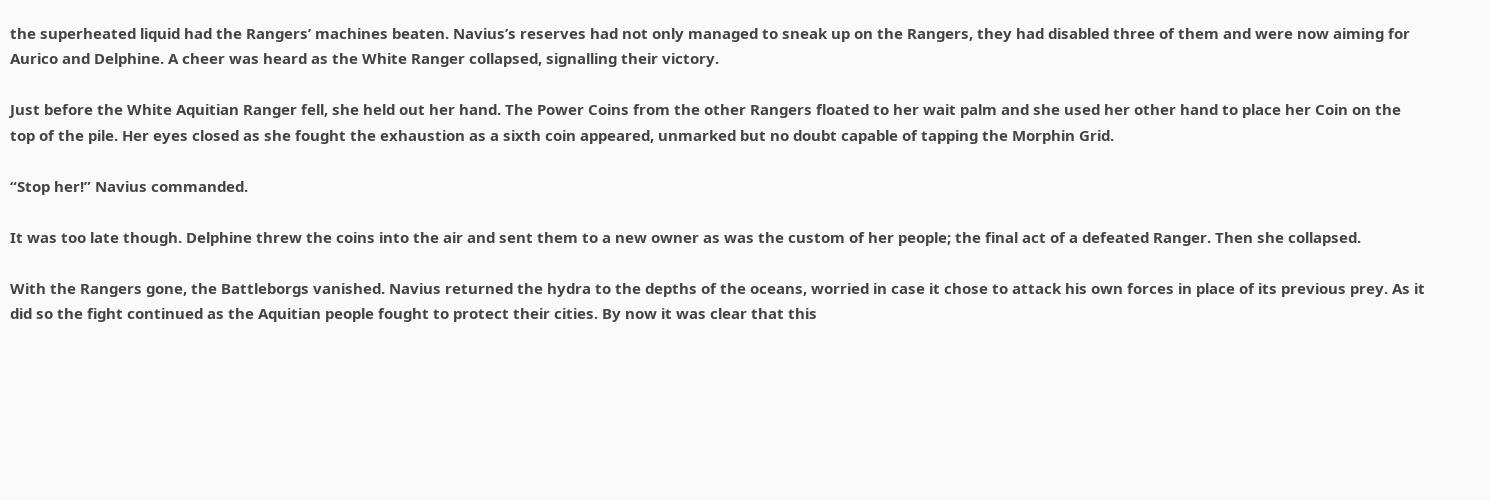the superheated liquid had the Rangers’ machines beaten. Navius’s reserves had not only managed to sneak up on the Rangers, they had disabled three of them and were now aiming for Aurico and Delphine. A cheer was heard as the White Ranger collapsed, signalling their victory.

Just before the White Aquitian Ranger fell, she held out her hand. The Power Coins from the other Rangers floated to her wait palm and she used her other hand to place her Coin on the top of the pile. Her eyes closed as she fought the exhaustion as a sixth coin appeared, unmarked but no doubt capable of tapping the Morphin Grid.

“Stop her!” Navius commanded.

It was too late though. Delphine threw the coins into the air and sent them to a new owner as was the custom of her people; the final act of a defeated Ranger. Then she collapsed.

With the Rangers gone, the Battleborgs vanished. Navius returned the hydra to the depths of the oceans, worried in case it chose to attack his own forces in place of its previous prey. As it did so the fight continued as the Aquitian people fought to protect their cities. By now it was clear that this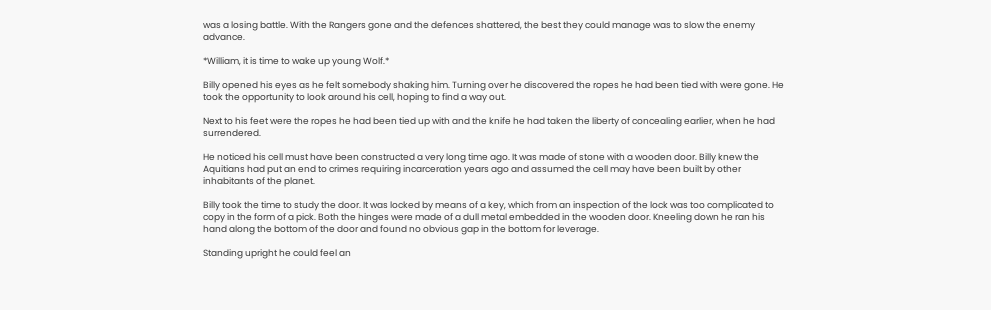was a losing battle. With the Rangers gone and the defences shattered, the best they could manage was to slow the enemy advance.

*William, it is time to wake up young Wolf.*

Billy opened his eyes as he felt somebody shaking him. Turning over he discovered the ropes he had been tied with were gone. He took the opportunity to look around his cell, hoping to find a way out.

Next to his feet were the ropes he had been tied up with and the knife he had taken the liberty of concealing earlier, when he had surrendered.

He noticed his cell must have been constructed a very long time ago. It was made of stone with a wooden door. Billy knew the Aquitians had put an end to crimes requiring incarceration years ago and assumed the cell may have been built by other inhabitants of the planet.

Billy took the time to study the door. It was locked by means of a key, which from an inspection of the lock was too complicated to copy in the form of a pick. Both the hinges were made of a dull metal embedded in the wooden door. Kneeling down he ran his hand along the bottom of the door and found no obvious gap in the bottom for leverage.

Standing upright he could feel an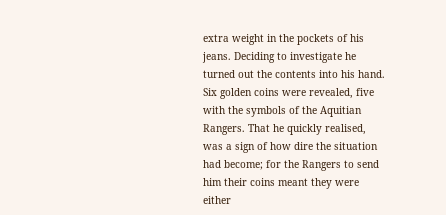extra weight in the pockets of his jeans. Deciding to investigate he turned out the contents into his hand. Six golden coins were revealed, five with the symbols of the Aquitian Rangers. That he quickly realised, was a sign of how dire the situation had become; for the Rangers to send him their coins meant they were either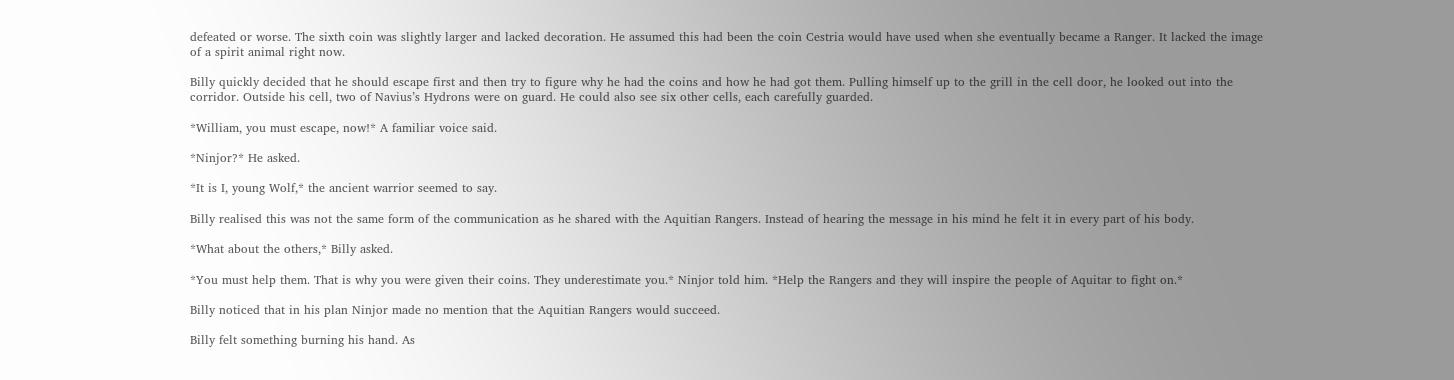defeated or worse. The sixth coin was slightly larger and lacked decoration. He assumed this had been the coin Cestria would have used when she eventually became a Ranger. It lacked the image of a spirit animal right now.

Billy quickly decided that he should escape first and then try to figure why he had the coins and how he had got them. Pulling himself up to the grill in the cell door, he looked out into the corridor. Outside his cell, two of Navius’s Hydrons were on guard. He could also see six other cells, each carefully guarded.

*William, you must escape, now!* A familiar voice said.

*Ninjor?* He asked.

*It is I, young Wolf,* the ancient warrior seemed to say.

Billy realised this was not the same form of the communication as he shared with the Aquitian Rangers. Instead of hearing the message in his mind he felt it in every part of his body.

*What about the others,* Billy asked.

*You must help them. That is why you were given their coins. They underestimate you.* Ninjor told him. *Help the Rangers and they will inspire the people of Aquitar to fight on.*

Billy noticed that in his plan Ninjor made no mention that the Aquitian Rangers would succeed.

Billy felt something burning his hand. As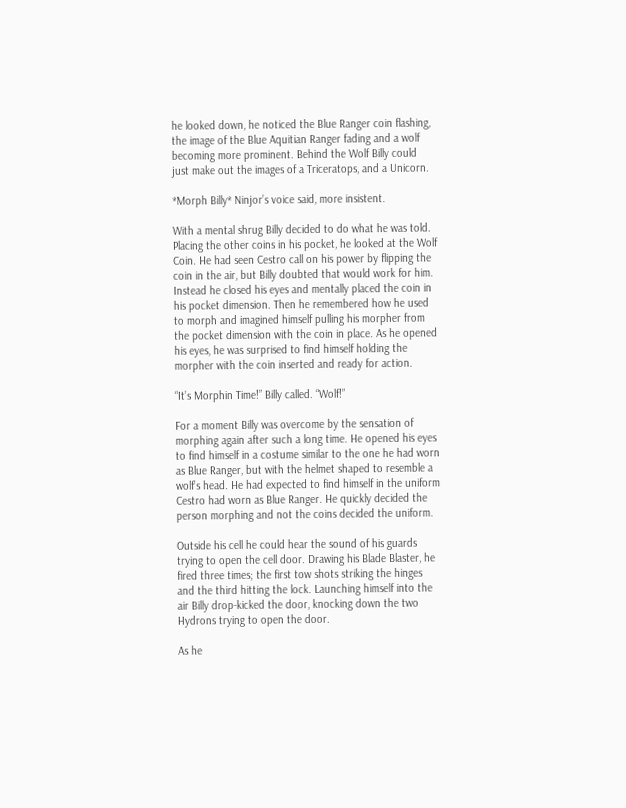he looked down, he noticed the Blue Ranger coin flashing, the image of the Blue Aquitian Ranger fading and a wolf becoming more prominent. Behind the Wolf Billy could just make out the images of a Triceratops, and a Unicorn.

*Morph Billy* Ninjor’s voice said, more insistent.

With a mental shrug Billy decided to do what he was told. Placing the other coins in his pocket, he looked at the Wolf Coin. He had seen Cestro call on his power by flipping the coin in the air, but Billy doubted that would work for him. Instead he closed his eyes and mentally placed the coin in his pocket dimension. Then he remembered how he used to morph and imagined himself pulling his morpher from the pocket dimension with the coin in place. As he opened his eyes, he was surprised to find himself holding the morpher with the coin inserted and ready for action.

“It’s Morphin Time!” Billy called. “Wolf!”

For a moment Billy was overcome by the sensation of morphing again after such a long time. He opened his eyes to find himself in a costume similar to the one he had worn as Blue Ranger, but with the helmet shaped to resemble a wolf’s head. He had expected to find himself in the uniform Cestro had worn as Blue Ranger. He quickly decided the person morphing and not the coins decided the uniform.

Outside his cell he could hear the sound of his guards trying to open the cell door. Drawing his Blade Blaster, he fired three times; the first tow shots striking the hinges and the third hitting the lock. Launching himself into the air Billy drop-kicked the door, knocking down the two Hydrons trying to open the door.

As he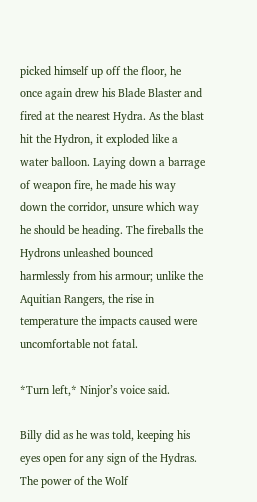picked himself up off the floor, he once again drew his Blade Blaster and fired at the nearest Hydra. As the blast hit the Hydron, it exploded like a water balloon. Laying down a barrage of weapon fire, he made his way down the corridor, unsure which way he should be heading. The fireballs the Hydrons unleashed bounced harmlessly from his armour; unlike the Aquitian Rangers, the rise in temperature the impacts caused were uncomfortable not fatal.

*Turn left,* Ninjor’s voice said.

Billy did as he was told, keeping his eyes open for any sign of the Hydras. The power of the Wolf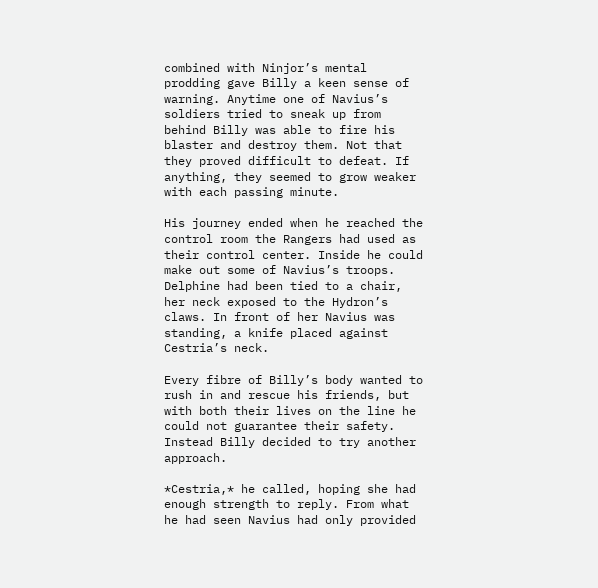combined with Ninjor’s mental prodding gave Billy a keen sense of warning. Anytime one of Navius’s soldiers tried to sneak up from behind Billy was able to fire his blaster and destroy them. Not that they proved difficult to defeat. If anything, they seemed to grow weaker with each passing minute.

His journey ended when he reached the control room the Rangers had used as their control center. Inside he could make out some of Navius’s troops. Delphine had been tied to a chair, her neck exposed to the Hydron’s claws. In front of her Navius was standing, a knife placed against Cestria’s neck.

Every fibre of Billy’s body wanted to rush in and rescue his friends, but with both their lives on the line he could not guarantee their safety. Instead Billy decided to try another approach.

*Cestria,* he called, hoping she had enough strength to reply. From what he had seen Navius had only provided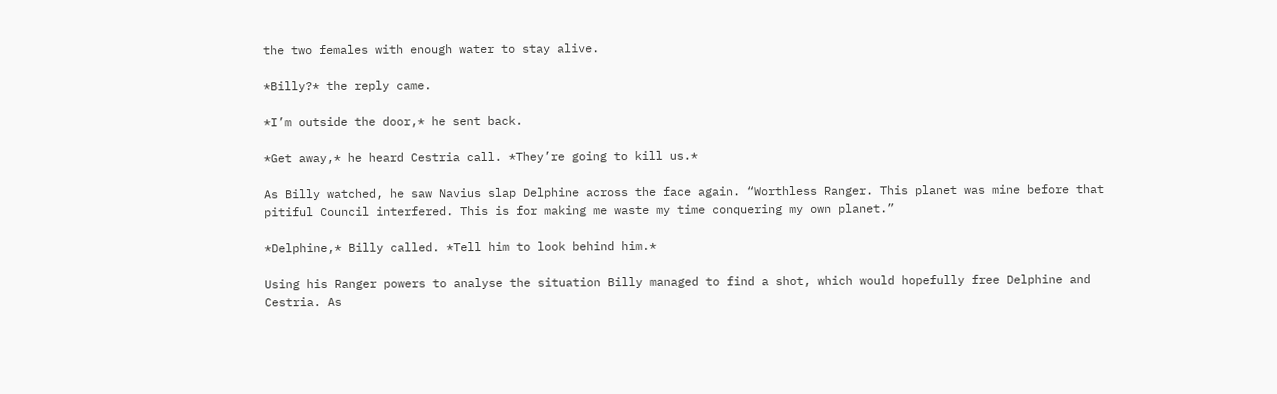the two females with enough water to stay alive.

*Billy?* the reply came.

*I’m outside the door,* he sent back.

*Get away,* he heard Cestria call. *They’re going to kill us.*

As Billy watched, he saw Navius slap Delphine across the face again. “Worthless Ranger. This planet was mine before that pitiful Council interfered. This is for making me waste my time conquering my own planet.”

*Delphine,* Billy called. *Tell him to look behind him.*

Using his Ranger powers to analyse the situation Billy managed to find a shot, which would hopefully free Delphine and Cestria. As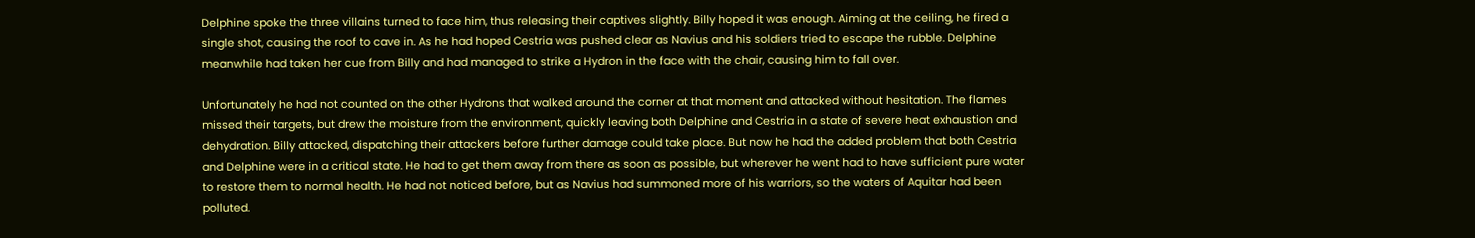Delphine spoke the three villains turned to face him, thus releasing their captives slightly. Billy hoped it was enough. Aiming at the ceiling, he fired a single shot, causing the roof to cave in. As he had hoped Cestria was pushed clear as Navius and his soldiers tried to escape the rubble. Delphine meanwhile had taken her cue from Billy and had managed to strike a Hydron in the face with the chair, causing him to fall over.

Unfortunately he had not counted on the other Hydrons that walked around the corner at that moment and attacked without hesitation. The flames missed their targets, but drew the moisture from the environment, quickly leaving both Delphine and Cestria in a state of severe heat exhaustion and dehydration. Billy attacked, dispatching their attackers before further damage could take place. But now he had the added problem that both Cestria and Delphine were in a critical state. He had to get them away from there as soon as possible, but wherever he went had to have sufficient pure water to restore them to normal health. He had not noticed before, but as Navius had summoned more of his warriors, so the waters of Aquitar had been polluted.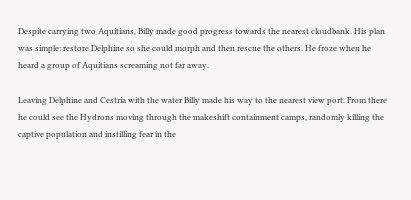Despite carrying two Aquitians, Billy made good progress towards the nearest cloudbank. His plan was simple: restore Delphine so she could morph and then rescue the others. He froze when he heard a group of Aquitians screaming not far away.

Leaving Delphine and Cestria with the water Billy made his way to the nearest view port. From there he could see the Hydrons moving through the makeshift containment camps, randomly killing the captive population and instilling fear in the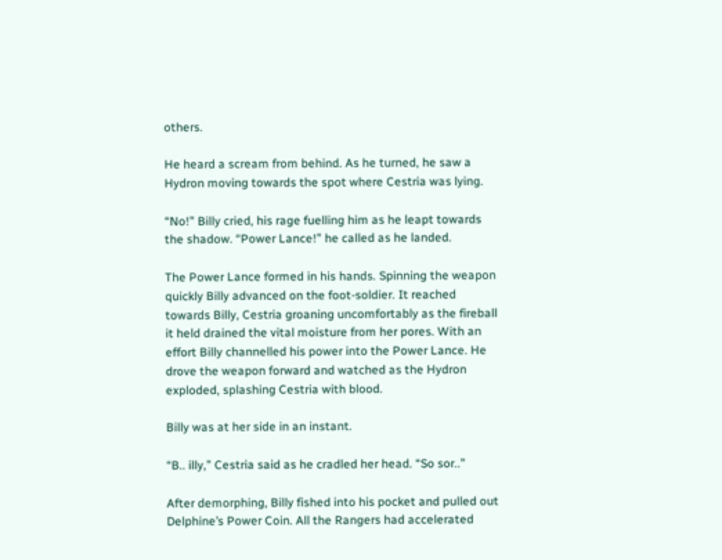others.

He heard a scream from behind. As he turned, he saw a Hydron moving towards the spot where Cestria was lying.

“No!” Billy cried, his rage fuelling him as he leapt towards the shadow. “Power Lance!” he called as he landed.

The Power Lance formed in his hands. Spinning the weapon quickly Billy advanced on the foot-soldier. It reached towards Billy, Cestria groaning uncomfortably as the fireball it held drained the vital moisture from her pores. With an effort Billy channelled his power into the Power Lance. He drove the weapon forward and watched as the Hydron exploded, splashing Cestria with blood.

Billy was at her side in an instant.

“B.. illy,” Cestria said as he cradled her head. “So sor..”

After demorphing, Billy fished into his pocket and pulled out Delphine’s Power Coin. All the Rangers had accelerated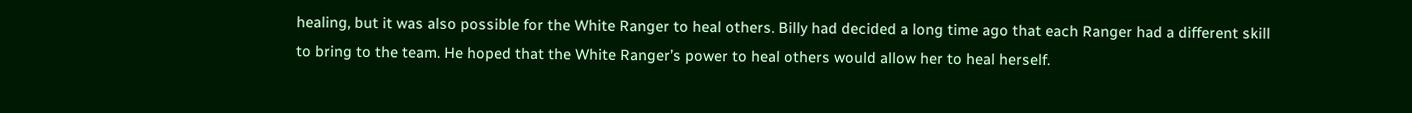healing, but it was also possible for the White Ranger to heal others. Billy had decided a long time ago that each Ranger had a different skill to bring to the team. He hoped that the White Ranger’s power to heal others would allow her to heal herself.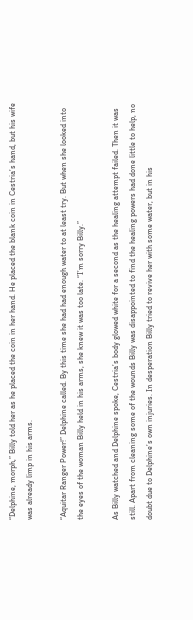“Delphine, morph,” Billy told her as he placed the coin in her hand. He placed the blank coin in Cestria’s hand, but his wife was already limp in his arms.

“Aquitar Ranger Power!” Delphine called. By this time she had had enough water to at least try. But when she looked into the eyes of the woman Billy held in his arms, she knew it was too late. “I’m sorry Billy.”

As Billy watched and Delphine spoke, Cestria’s body glowed white for a second as the healing attempt failed. Then it was still. Apart from cleaning some of the wounds Billy was disappointed to find the healing powers had done little to help, no doubt due to Delphine’s own injuries. In desperation Billy tried to revive her with some water, but in his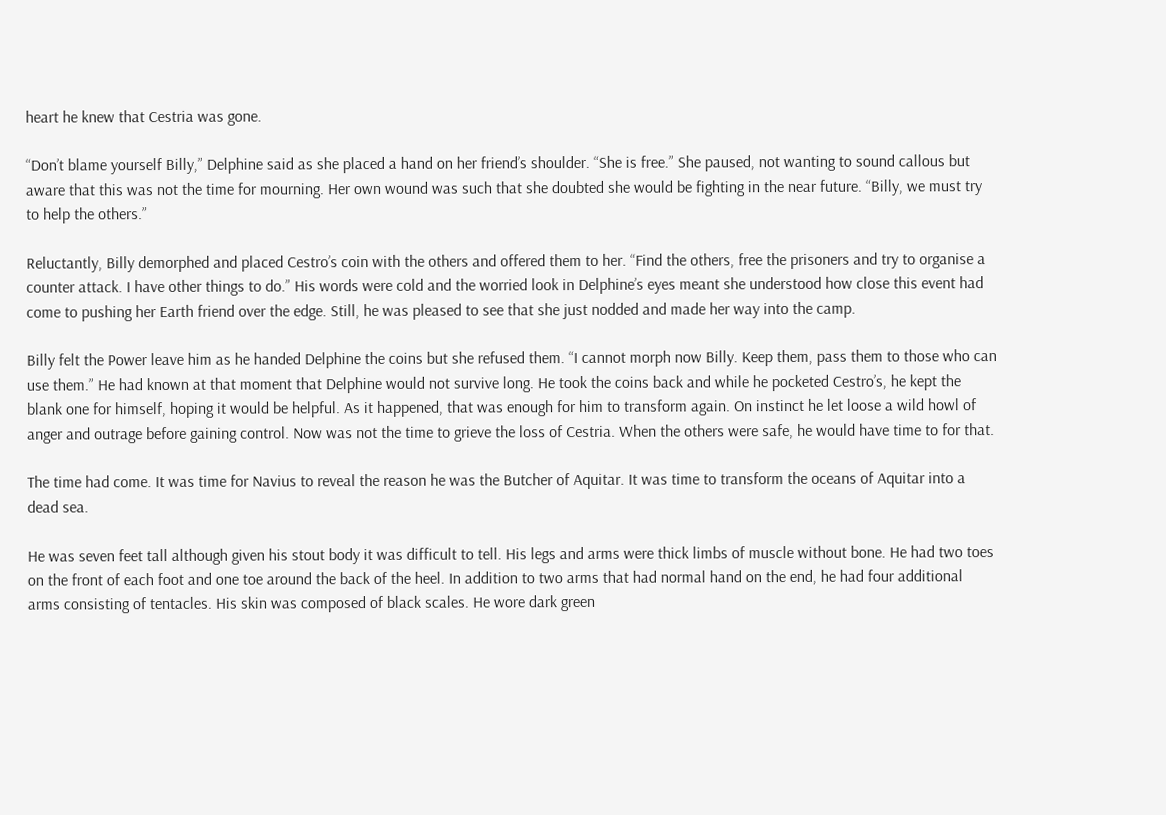heart he knew that Cestria was gone.

“Don’t blame yourself Billy,” Delphine said as she placed a hand on her friend’s shoulder. “She is free.” She paused, not wanting to sound callous but aware that this was not the time for mourning. Her own wound was such that she doubted she would be fighting in the near future. “Billy, we must try to help the others.”

Reluctantly, Billy demorphed and placed Cestro’s coin with the others and offered them to her. “Find the others, free the prisoners and try to organise a counter attack. I have other things to do.” His words were cold and the worried look in Delphine’s eyes meant she understood how close this event had come to pushing her Earth friend over the edge. Still, he was pleased to see that she just nodded and made her way into the camp.

Billy felt the Power leave him as he handed Delphine the coins but she refused them. “I cannot morph now Billy. Keep them, pass them to those who can use them.” He had known at that moment that Delphine would not survive long. He took the coins back and while he pocketed Cestro’s, he kept the blank one for himself, hoping it would be helpful. As it happened, that was enough for him to transform again. On instinct he let loose a wild howl of anger and outrage before gaining control. Now was not the time to grieve the loss of Cestria. When the others were safe, he would have time to for that.

The time had come. It was time for Navius to reveal the reason he was the Butcher of Aquitar. It was time to transform the oceans of Aquitar into a dead sea.

He was seven feet tall although given his stout body it was difficult to tell. His legs and arms were thick limbs of muscle without bone. He had two toes on the front of each foot and one toe around the back of the heel. In addition to two arms that had normal hand on the end, he had four additional arms consisting of tentacles. His skin was composed of black scales. He wore dark green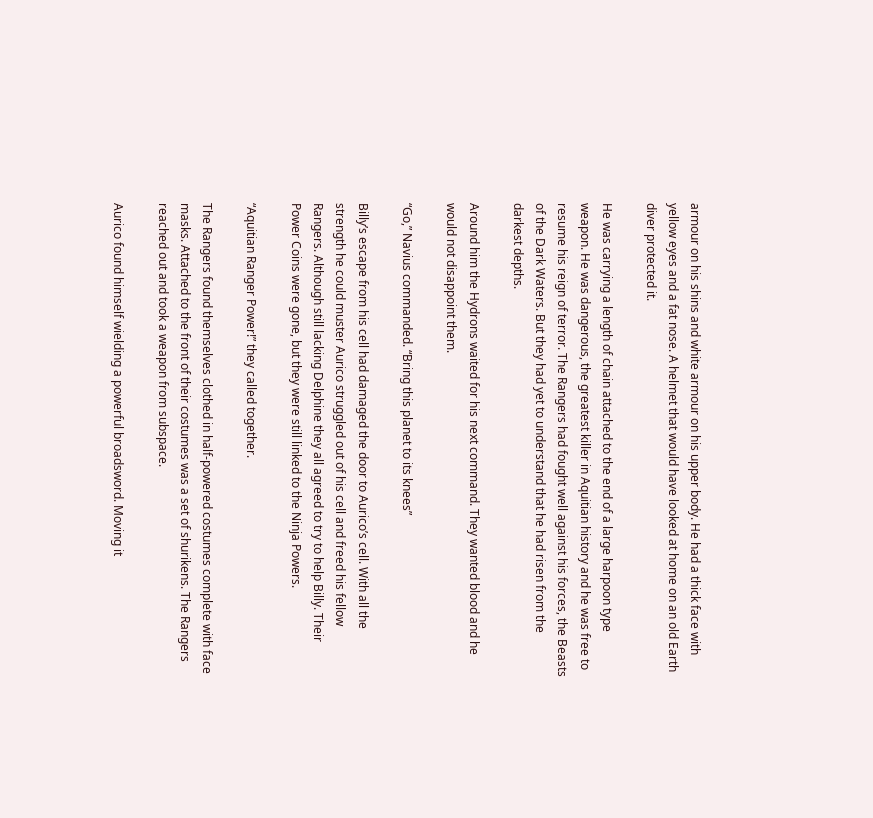armour on his shins and white armour on his upper body. He had a thick face with yellow eyes and a fat nose. A helmet that would have looked at home on an old Earth diver protected it.

He was carrying a length of chain attached to the end of a large harpoon type weapon. He was dangerous, the greatest killer in Aquitian history and he was free to resume his reign of terror. The Rangers had fought well against his forces, the Beasts of the Dark Waters. But they had yet to understand that he had risen from the darkest depths.

Around him the Hydrons waited for his next command. They wanted blood and he would not disappoint them.

“Go,” Navius commanded. “Bring this planet to its knees”

Billy’s escape from his cell had damaged the door to Aurico’s cell. With all the strength he could muster Aurico struggled out of his cell and freed his fellow Rangers. Although still lacking Delphine they all agreed to try to help Billy. Their Power Coins were gone, but they were still linked to the Ninja Powers.

“Aquitian Ranger Power!” they called together.

The Rangers found themselves clothed in half-powered costumes complete with face masks. Attached to the front of their costumes was a set of shurikens. The Rangers reached out and took a weapon from subspace.

Aurico found himself wielding a powerful broadsword. Moving it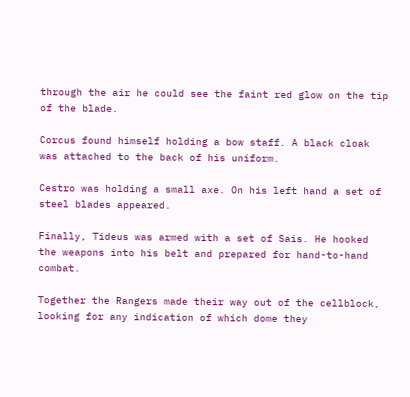through the air he could see the faint red glow on the tip of the blade.

Corcus found himself holding a bow staff. A black cloak was attached to the back of his uniform.

Cestro was holding a small axe. On his left hand a set of steel blades appeared.

Finally, Tideus was armed with a set of Sais. He hooked the weapons into his belt and prepared for hand-to-hand combat.

Together the Rangers made their way out of the cellblock, looking for any indication of which dome they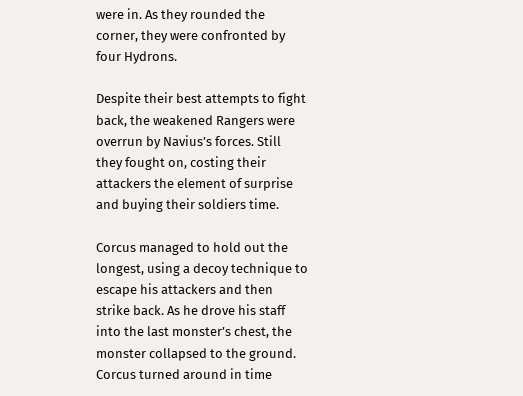were in. As they rounded the corner, they were confronted by four Hydrons.

Despite their best attempts to fight back, the weakened Rangers were overrun by Navius’s forces. Still they fought on, costing their attackers the element of surprise and buying their soldiers time.

Corcus managed to hold out the longest, using a decoy technique to escape his attackers and then strike back. As he drove his staff into the last monster’s chest, the monster collapsed to the ground. Corcus turned around in time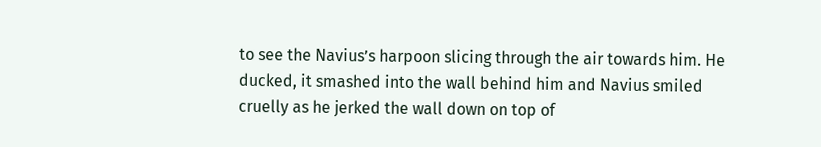to see the Navius’s harpoon slicing through the air towards him. He ducked, it smashed into the wall behind him and Navius smiled cruelly as he jerked the wall down on top of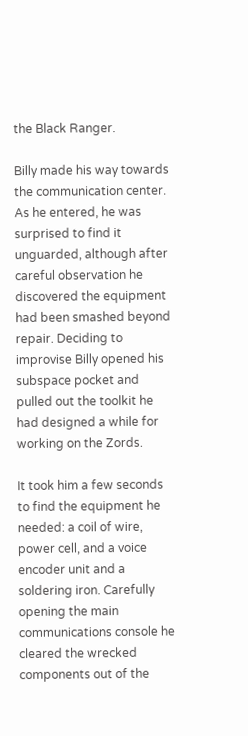the Black Ranger.

Billy made his way towards the communication center. As he entered, he was surprised to find it unguarded, although after careful observation he discovered the equipment had been smashed beyond repair. Deciding to improvise Billy opened his subspace pocket and pulled out the toolkit he had designed a while for working on the Zords.

It took him a few seconds to find the equipment he needed: a coil of wire, power cell, and a voice encoder unit and a soldering iron. Carefully opening the main communications console he cleared the wrecked components out of the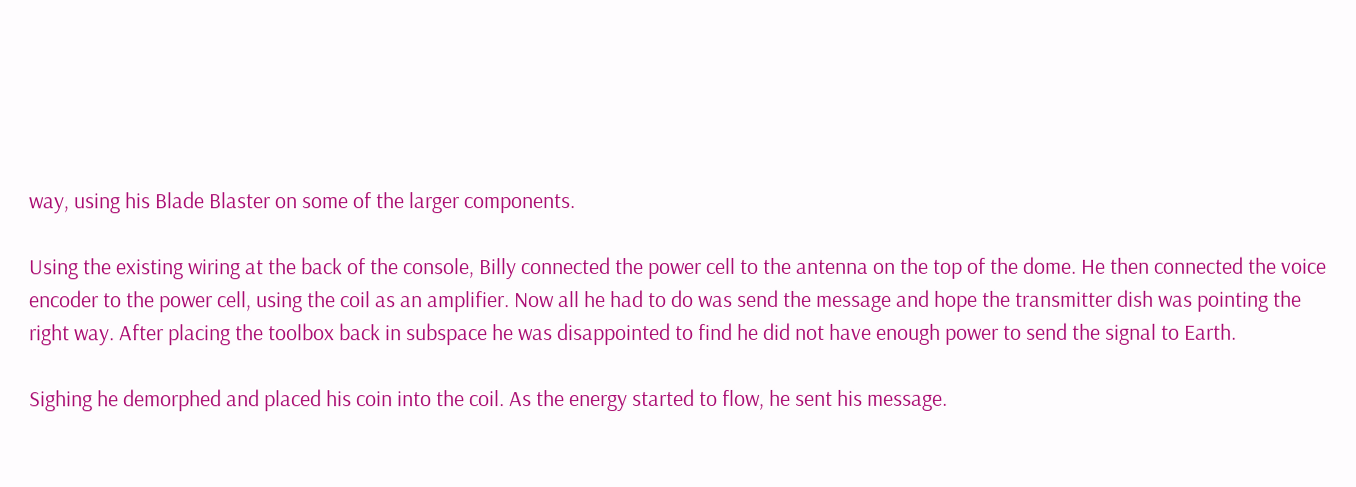way, using his Blade Blaster on some of the larger components.

Using the existing wiring at the back of the console, Billy connected the power cell to the antenna on the top of the dome. He then connected the voice encoder to the power cell, using the coil as an amplifier. Now all he had to do was send the message and hope the transmitter dish was pointing the right way. After placing the toolbox back in subspace he was disappointed to find he did not have enough power to send the signal to Earth.

Sighing he demorphed and placed his coin into the coil. As the energy started to flow, he sent his message.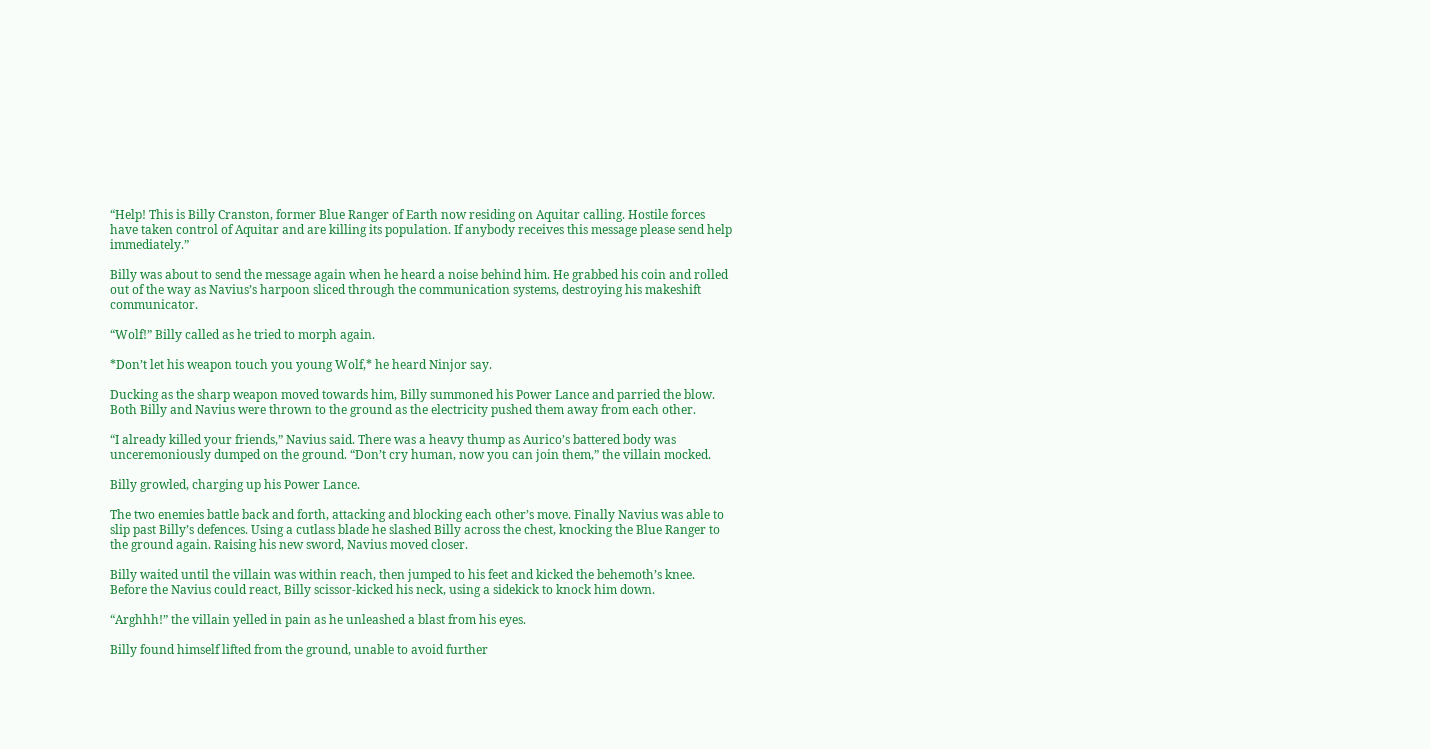“Help! This is Billy Cranston, former Blue Ranger of Earth now residing on Aquitar calling. Hostile forces have taken control of Aquitar and are killing its population. If anybody receives this message please send help immediately.”

Billy was about to send the message again when he heard a noise behind him. He grabbed his coin and rolled out of the way as Navius’s harpoon sliced through the communication systems, destroying his makeshift communicator.

“Wolf!” Billy called as he tried to morph again.

*Don’t let his weapon touch you young Wolf,* he heard Ninjor say.

Ducking as the sharp weapon moved towards him, Billy summoned his Power Lance and parried the blow. Both Billy and Navius were thrown to the ground as the electricity pushed them away from each other.

“I already killed your friends,” Navius said. There was a heavy thump as Aurico’s battered body was unceremoniously dumped on the ground. “Don’t cry human, now you can join them,” the villain mocked.

Billy growled, charging up his Power Lance.

The two enemies battle back and forth, attacking and blocking each other’s move. Finally Navius was able to slip past Billy’s defences. Using a cutlass blade he slashed Billy across the chest, knocking the Blue Ranger to the ground again. Raising his new sword, Navius moved closer.

Billy waited until the villain was within reach, then jumped to his feet and kicked the behemoth’s knee. Before the Navius could react, Billy scissor-kicked his neck, using a sidekick to knock him down.

“Arghhh!” the villain yelled in pain as he unleashed a blast from his eyes.

Billy found himself lifted from the ground, unable to avoid further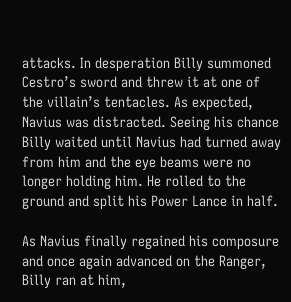attacks. In desperation Billy summoned Cestro’s sword and threw it at one of the villain’s tentacles. As expected, Navius was distracted. Seeing his chance Billy waited until Navius had turned away from him and the eye beams were no longer holding him. He rolled to the ground and split his Power Lance in half.

As Navius finally regained his composure and once again advanced on the Ranger, Billy ran at him,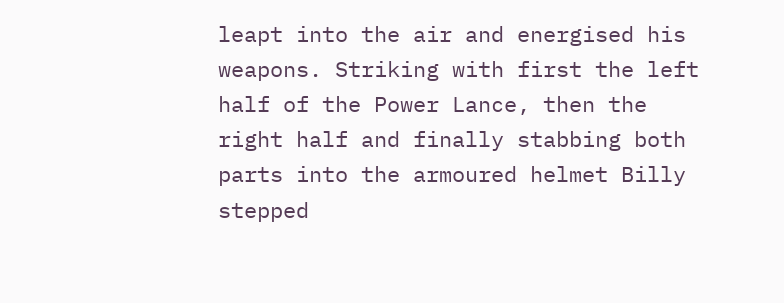leapt into the air and energised his weapons. Striking with first the left half of the Power Lance, then the right half and finally stabbing both parts into the armoured helmet Billy stepped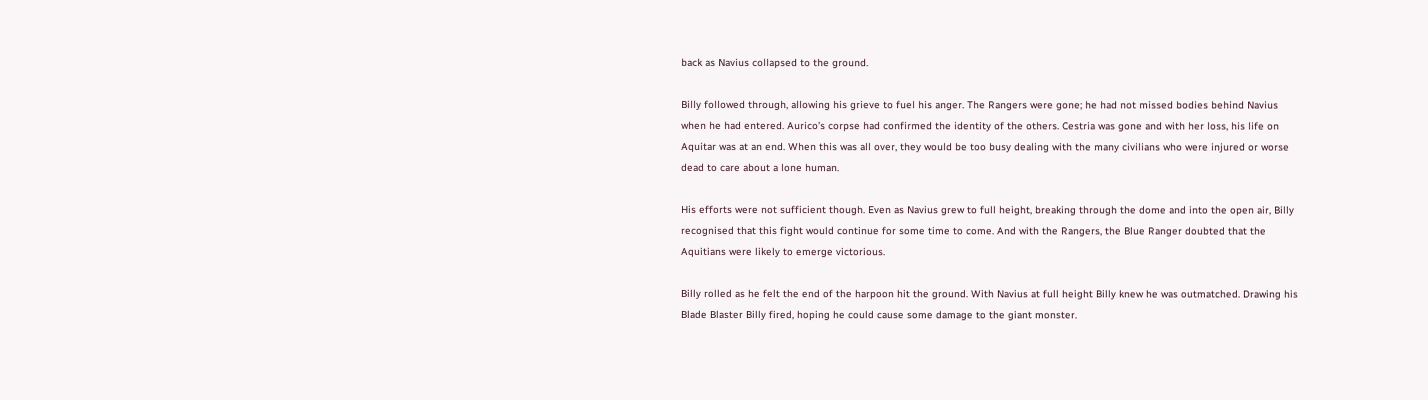back as Navius collapsed to the ground.

Billy followed through, allowing his grieve to fuel his anger. The Rangers were gone; he had not missed bodies behind Navius when he had entered. Aurico’s corpse had confirmed the identity of the others. Cestria was gone and with her loss, his life on Aquitar was at an end. When this was all over, they would be too busy dealing with the many civilians who were injured or worse dead to care about a lone human.

His efforts were not sufficient though. Even as Navius grew to full height, breaking through the dome and into the open air, Billy recognised that this fight would continue for some time to come. And with the Rangers, the Blue Ranger doubted that the Aquitians were likely to emerge victorious.

Billy rolled as he felt the end of the harpoon hit the ground. With Navius at full height Billy knew he was outmatched. Drawing his Blade Blaster Billy fired, hoping he could cause some damage to the giant monster.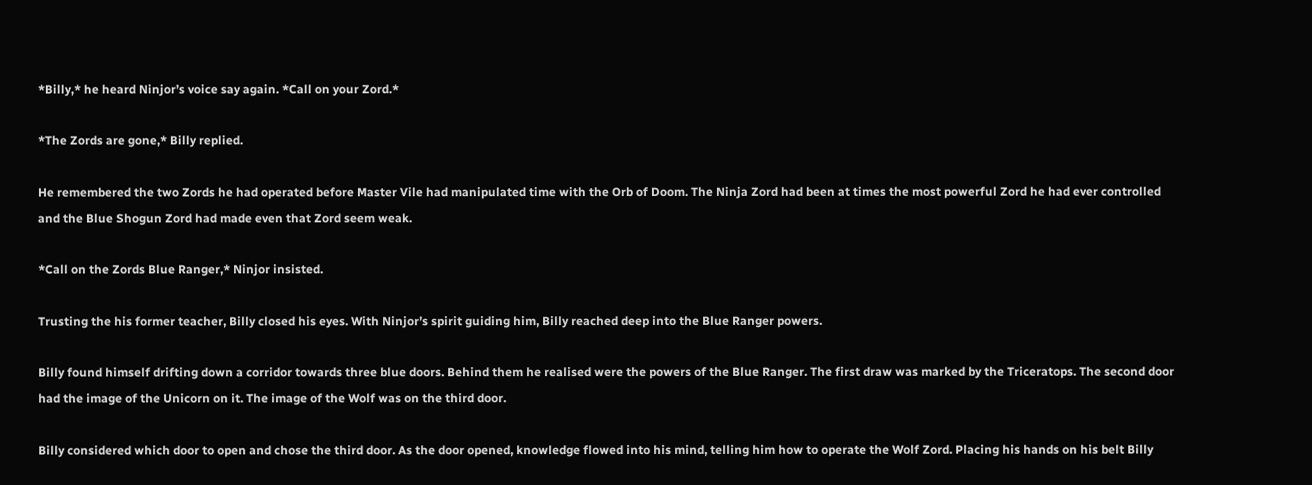*Billy,* he heard Ninjor’s voice say again. *Call on your Zord.*

*The Zords are gone,* Billy replied.

He remembered the two Zords he had operated before Master Vile had manipulated time with the Orb of Doom. The Ninja Zord had been at times the most powerful Zord he had ever controlled and the Blue Shogun Zord had made even that Zord seem weak.

*Call on the Zords Blue Ranger,* Ninjor insisted.

Trusting the his former teacher, Billy closed his eyes. With Ninjor’s spirit guiding him, Billy reached deep into the Blue Ranger powers.

Billy found himself drifting down a corridor towards three blue doors. Behind them he realised were the powers of the Blue Ranger. The first draw was marked by the Triceratops. The second door had the image of the Unicorn on it. The image of the Wolf was on the third door.

Billy considered which door to open and chose the third door. As the door opened, knowledge flowed into his mind, telling him how to operate the Wolf Zord. Placing his hands on his belt Billy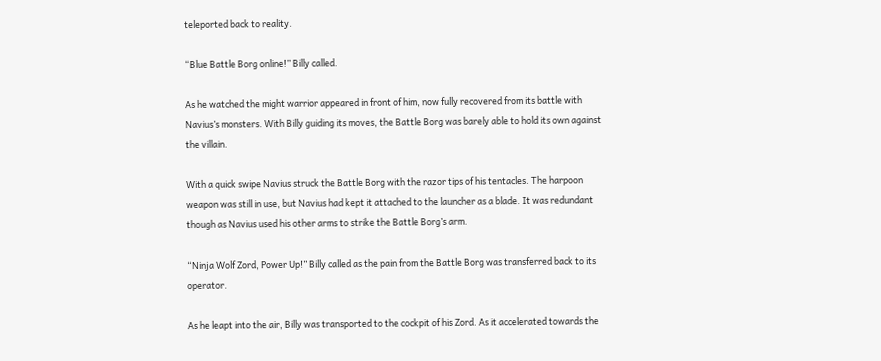teleported back to reality.

“Blue Battle Borg online!” Billy called.

As he watched the might warrior appeared in front of him, now fully recovered from its battle with Navius’s monsters. With Billy guiding its moves, the Battle Borg was barely able to hold its own against the villain.

With a quick swipe Navius struck the Battle Borg with the razor tips of his tentacles. The harpoon weapon was still in use, but Navius had kept it attached to the launcher as a blade. It was redundant though as Navius used his other arms to strike the Battle Borg’s arm.

“Ninja Wolf Zord, Power Up!” Billy called as the pain from the Battle Borg was transferred back to its operator.

As he leapt into the air, Billy was transported to the cockpit of his Zord. As it accelerated towards the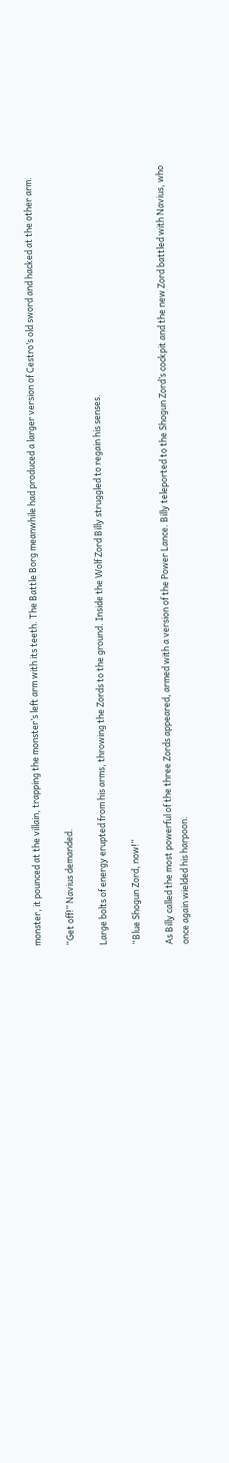monster, it pounced at the villain, trapping the monster’s left arm with its teeth. The Battle Borg meanwhile had produced a larger version of Cestro’s old sword and hacked at the other arm.

“Get off!” Navius demanded.

Large bolts of energy erupted from his arms, throwing the Zords to the ground. Inside the Wolf Zord Billy struggled to regain his senses.

“Blue Shogun Zord, now!”

As Billy called the most powerful of the three Zords appeared, armed with a version of the Power Lance. Billy teleported to the Shogun Zord’s cockpit and the new Zord battled with Navius, who once again wielded his harpoon.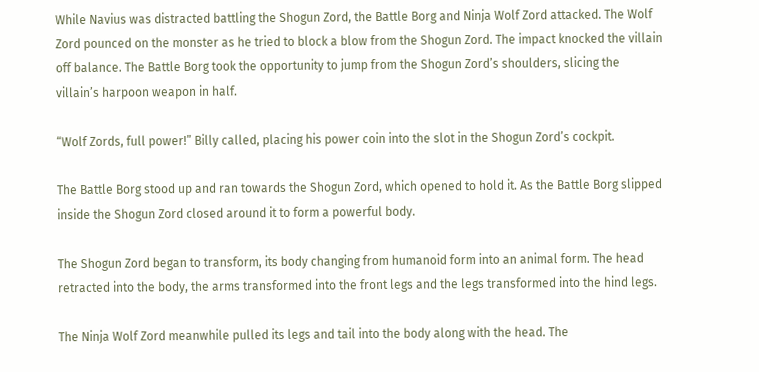While Navius was distracted battling the Shogun Zord, the Battle Borg and Ninja Wolf Zord attacked. The Wolf Zord pounced on the monster as he tried to block a blow from the Shogun Zord. The impact knocked the villain off balance. The Battle Borg took the opportunity to jump from the Shogun Zord’s shoulders, slicing the villain’s harpoon weapon in half.

“Wolf Zords, full power!” Billy called, placing his power coin into the slot in the Shogun Zord’s cockpit.

The Battle Borg stood up and ran towards the Shogun Zord, which opened to hold it. As the Battle Borg slipped inside the Shogun Zord closed around it to form a powerful body.

The Shogun Zord began to transform, its body changing from humanoid form into an animal form. The head retracted into the body, the arms transformed into the front legs and the legs transformed into the hind legs.

The Ninja Wolf Zord meanwhile pulled its legs and tail into the body along with the head. The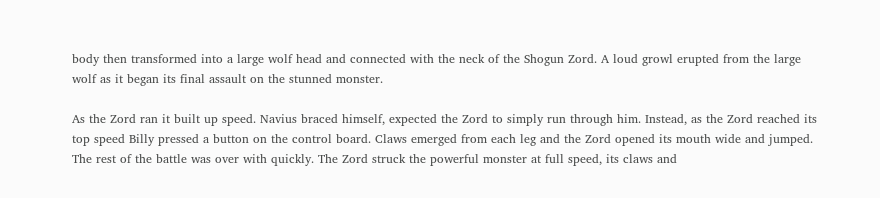body then transformed into a large wolf head and connected with the neck of the Shogun Zord. A loud growl erupted from the large wolf as it began its final assault on the stunned monster.

As the Zord ran it built up speed. Navius braced himself, expected the Zord to simply run through him. Instead, as the Zord reached its top speed Billy pressed a button on the control board. Claws emerged from each leg and the Zord opened its mouth wide and jumped. The rest of the battle was over with quickly. The Zord struck the powerful monster at full speed, its claws and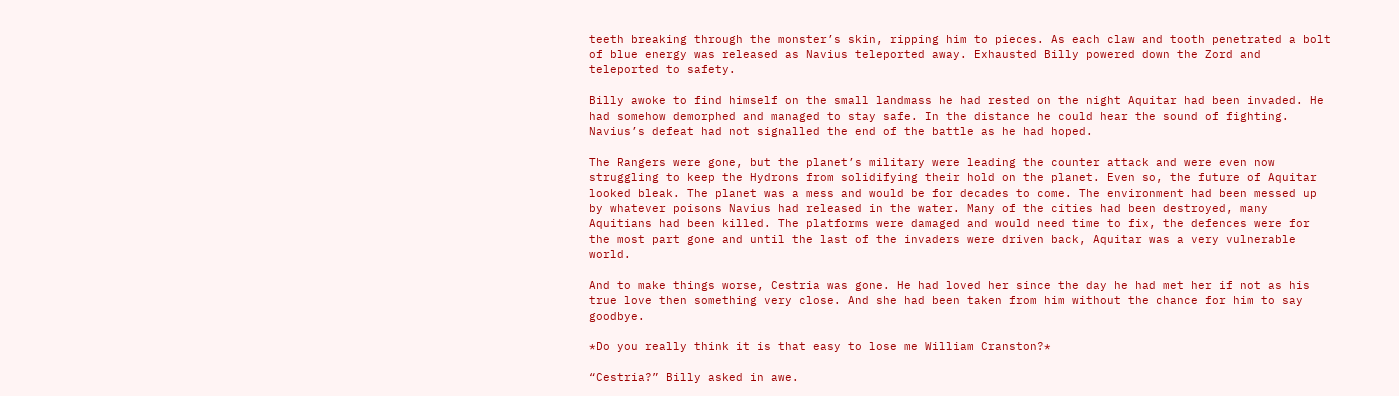teeth breaking through the monster’s skin, ripping him to pieces. As each claw and tooth penetrated a bolt of blue energy was released as Navius teleported away. Exhausted Billy powered down the Zord and teleported to safety.

Billy awoke to find himself on the small landmass he had rested on the night Aquitar had been invaded. He had somehow demorphed and managed to stay safe. In the distance he could hear the sound of fighting. Navius’s defeat had not signalled the end of the battle as he had hoped.

The Rangers were gone, but the planet’s military were leading the counter attack and were even now struggling to keep the Hydrons from solidifying their hold on the planet. Even so, the future of Aquitar looked bleak. The planet was a mess and would be for decades to come. The environment had been messed up by whatever poisons Navius had released in the water. Many of the cities had been destroyed, many Aquitians had been killed. The platforms were damaged and would need time to fix, the defences were for the most part gone and until the last of the invaders were driven back, Aquitar was a very vulnerable world.

And to make things worse, Cestria was gone. He had loved her since the day he had met her if not as his true love then something very close. And she had been taken from him without the chance for him to say goodbye.

*Do you really think it is that easy to lose me William Cranston?*

“Cestria?” Billy asked in awe.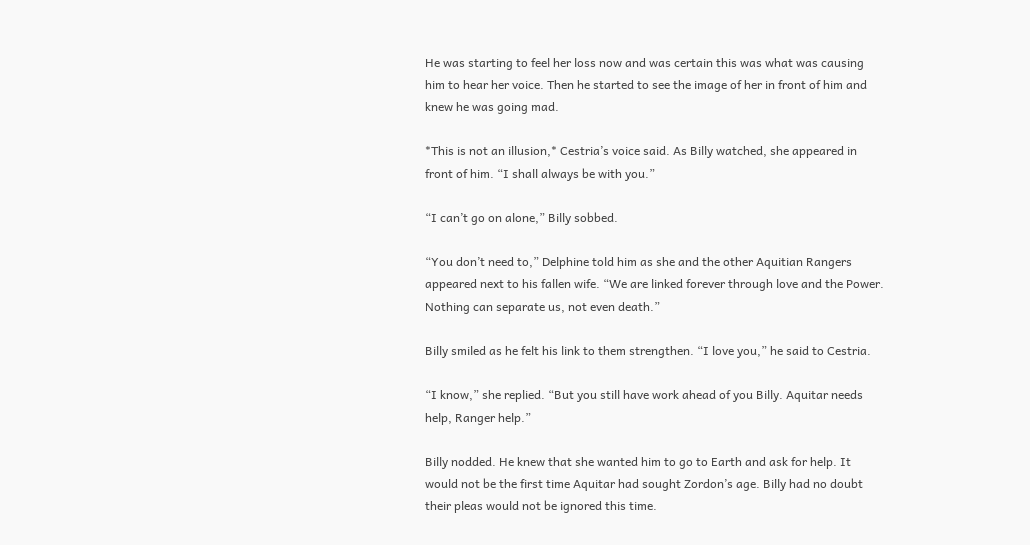He was starting to feel her loss now and was certain this was what was causing him to hear her voice. Then he started to see the image of her in front of him and knew he was going mad.

*This is not an illusion,* Cestria’s voice said. As Billy watched, she appeared in front of him. “I shall always be with you.”

“I can’t go on alone,” Billy sobbed.

“You don’t need to,” Delphine told him as she and the other Aquitian Rangers appeared next to his fallen wife. “We are linked forever through love and the Power. Nothing can separate us, not even death.”

Billy smiled as he felt his link to them strengthen. “I love you,” he said to Cestria.

“I know,” she replied. “But you still have work ahead of you Billy. Aquitar needs help, Ranger help.”

Billy nodded. He knew that she wanted him to go to Earth and ask for help. It would not be the first time Aquitar had sought Zordon’s age. Billy had no doubt their pleas would not be ignored this time.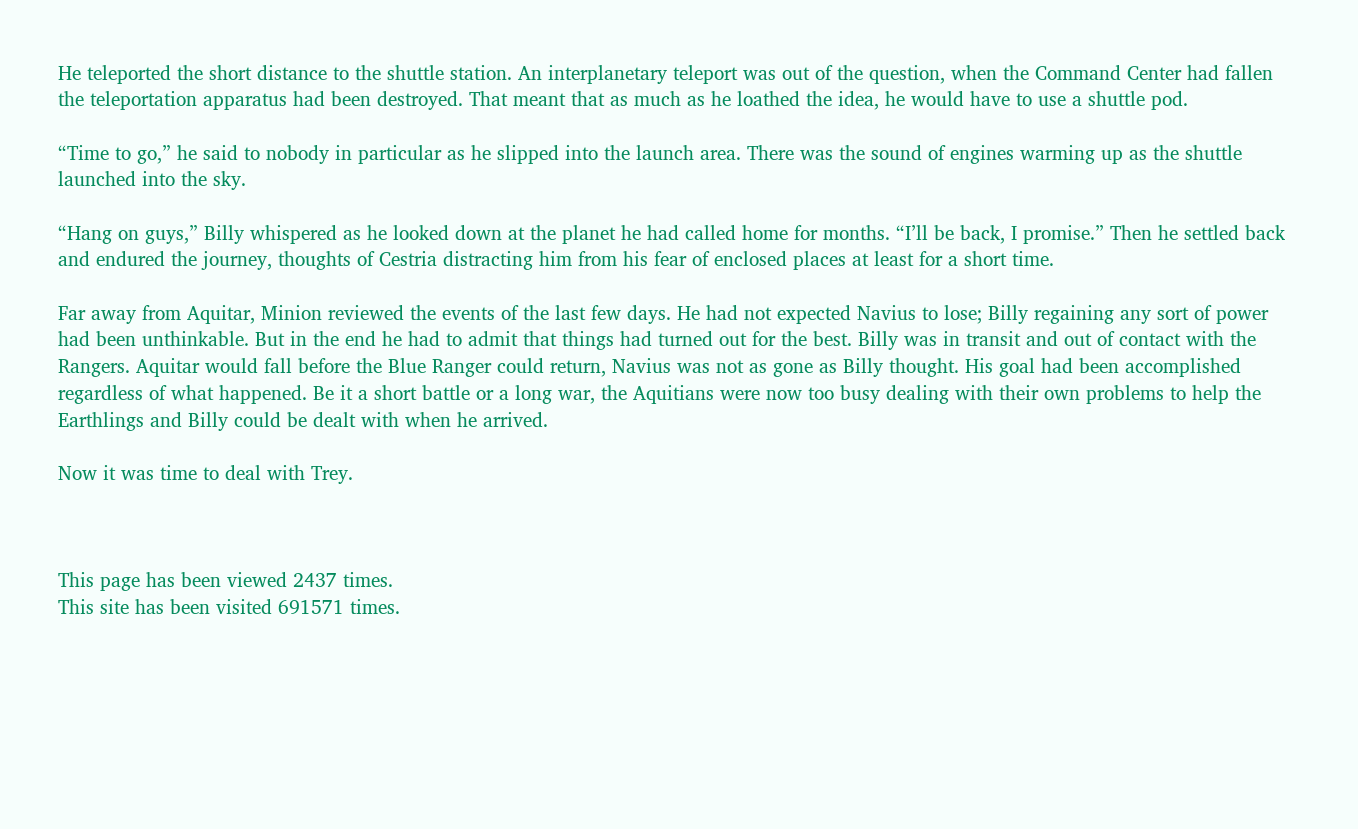He teleported the short distance to the shuttle station. An interplanetary teleport was out of the question, when the Command Center had fallen the teleportation apparatus had been destroyed. That meant that as much as he loathed the idea, he would have to use a shuttle pod.

“Time to go,” he said to nobody in particular as he slipped into the launch area. There was the sound of engines warming up as the shuttle launched into the sky.

“Hang on guys,” Billy whispered as he looked down at the planet he had called home for months. “I’ll be back, I promise.” Then he settled back and endured the journey, thoughts of Cestria distracting him from his fear of enclosed places at least for a short time.

Far away from Aquitar, Minion reviewed the events of the last few days. He had not expected Navius to lose; Billy regaining any sort of power had been unthinkable. But in the end he had to admit that things had turned out for the best. Billy was in transit and out of contact with the Rangers. Aquitar would fall before the Blue Ranger could return, Navius was not as gone as Billy thought. His goal had been accomplished regardless of what happened. Be it a short battle or a long war, the Aquitians were now too busy dealing with their own problems to help the Earthlings and Billy could be dealt with when he arrived.

Now it was time to deal with Trey.



This page has been viewed 2437 times.
This site has been visited 691571 times.